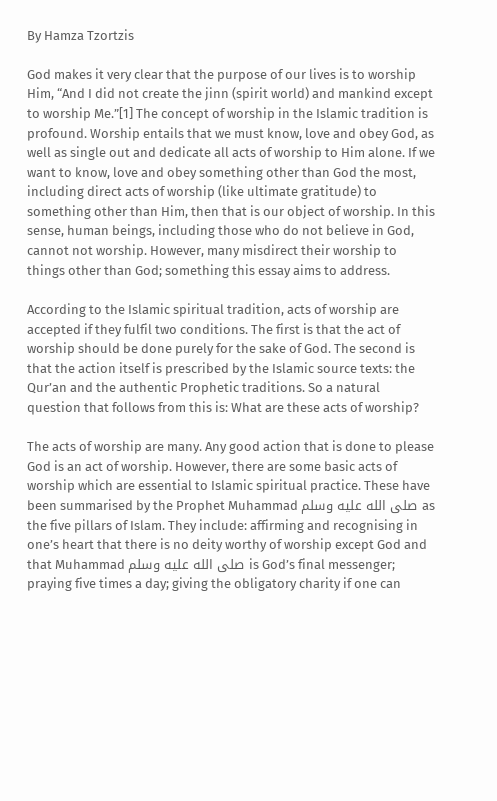By Hamza Tzortzis

God makes it very clear that the purpose of our lives is to worship Him, “And I did not create the jinn (spirit world) and mankind except to worship Me.”[1] The concept of worship in the Islamic tradition is profound. Worship entails that we must know, love and obey God, as well as single out and dedicate all acts of worship to Him alone. If we want to know, love and obey something other than God the most, including direct acts of worship (like ultimate gratitude) to something other than Him, then that is our object of worship. In this sense, human beings, including those who do not believe in God, cannot not worship. However, many misdirect their worship to things other than God; something this essay aims to address.

According to the Islamic spiritual tradition, acts of worship are accepted if they fulfil two conditions. The first is that the act of worship should be done purely for the sake of God. The second is that the action itself is prescribed by the Islamic source texts: the Qur’an and the authentic Prophetic traditions. So a natural question that follows from this is: What are these acts of worship?

The acts of worship are many. Any good action that is done to please God is an act of worship. However, there are some basic acts of worship which are essential to Islamic spiritual practice. These have been summarised by the Prophet Muhammad صلى الله عليه وسلم as the five pillars of Islam. They include: affirming and recognising in one’s heart that there is no deity worthy of worship except God and that Muhammad صلى الله عليه وسلم is God’s final messenger; praying five times a day; giving the obligatory charity if one can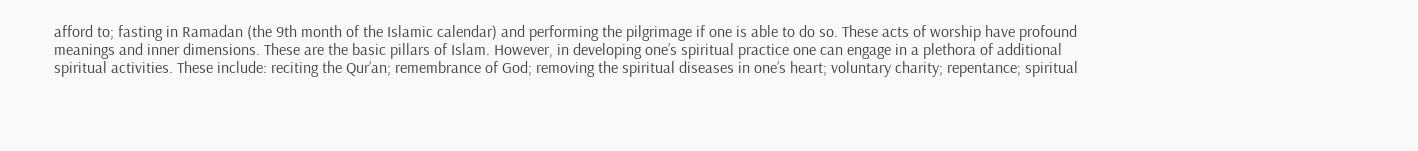afford to; fasting in Ramadan (the 9th month of the Islamic calendar) and performing the pilgrimage if one is able to do so. These acts of worship have profound meanings and inner dimensions. These are the basic pillars of Islam. However, in developing one’s spiritual practice one can engage in a plethora of additional spiritual activities. These include: reciting the Qur’an; remembrance of God; removing the spiritual diseases in one’s heart; voluntary charity; repentance; spiritual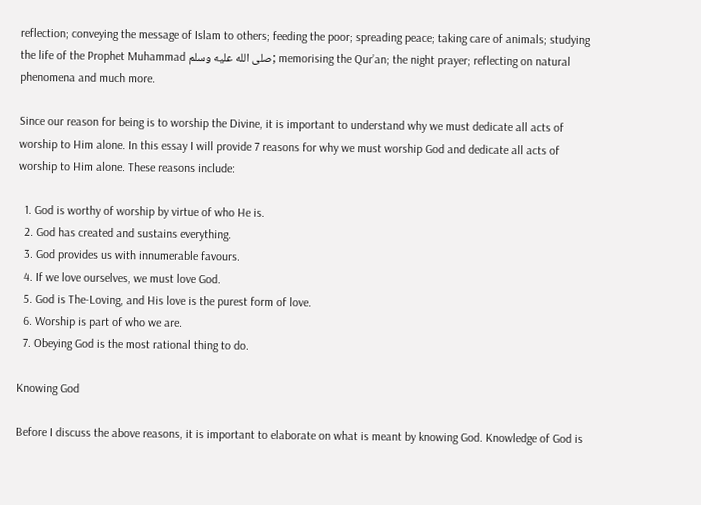reflection; conveying the message of Islam to others; feeding the poor; spreading peace; taking care of animals; studying the life of the Prophet Muhammad صلى الله عليه وسلم; memorising the Qur’an; the night prayer; reflecting on natural phenomena and much more.

Since our reason for being is to worship the Divine, it is important to understand why we must dedicate all acts of worship to Him alone. In this essay I will provide 7 reasons for why we must worship God and dedicate all acts of worship to Him alone. These reasons include:

  1. God is worthy of worship by virtue of who He is.
  2. God has created and sustains everything.
  3. God provides us with innumerable favours.
  4. If we love ourselves, we must love God.
  5. God is The-Loving, and His love is the purest form of love.
  6. Worship is part of who we are.
  7. Obeying God is the most rational thing to do.

Knowing God

Before I discuss the above reasons, it is important to elaborate on what is meant by knowing God. Knowledge of God is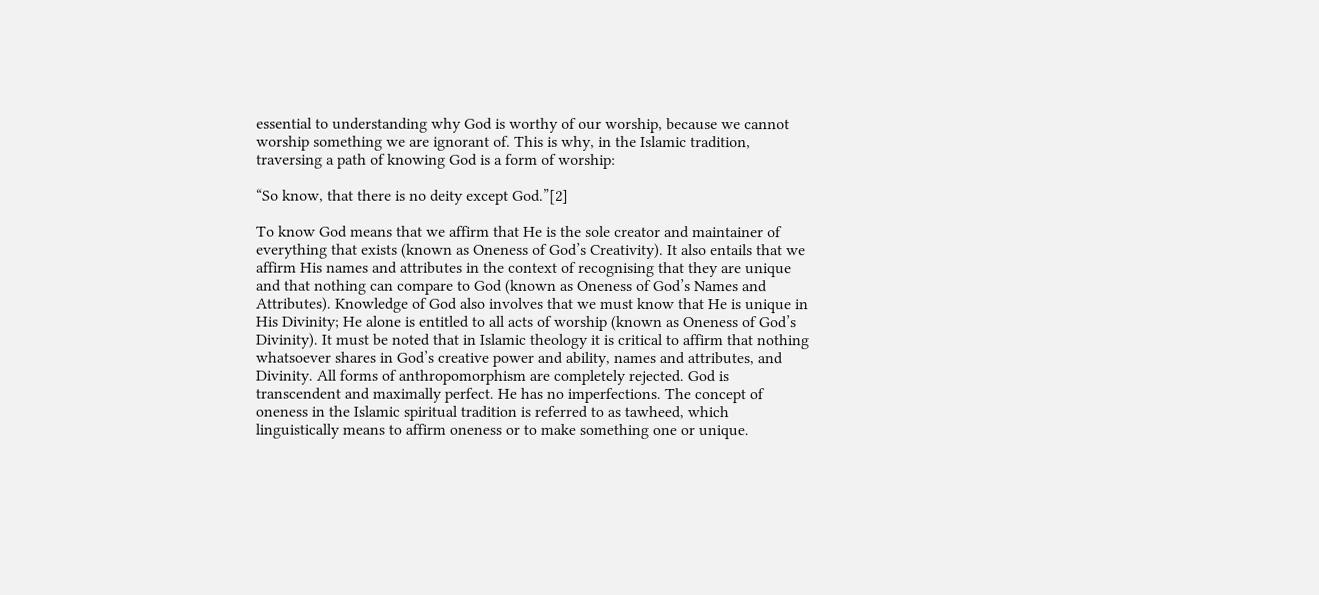essential to understanding why God is worthy of our worship, because we cannot worship something we are ignorant of. This is why, in the Islamic tradition, traversing a path of knowing God is a form of worship:

“So know, that there is no deity except God.”[2]

To know God means that we affirm that He is the sole creator and maintainer of everything that exists (known as Oneness of God’s Creativity). It also entails that we affirm His names and attributes in the context of recognising that they are unique and that nothing can compare to God (known as Oneness of God’s Names and Attributes). Knowledge of God also involves that we must know that He is unique in His Divinity; He alone is entitled to all acts of worship (known as Oneness of God’s Divinity). It must be noted that in Islamic theology it is critical to affirm that nothing whatsoever shares in God’s creative power and ability, names and attributes, and Divinity. All forms of anthropomorphism are completely rejected. God is transcendent and maximally perfect. He has no imperfections. The concept of oneness in the Islamic spiritual tradition is referred to as tawheed, which linguistically means to affirm oneness or to make something one or unique.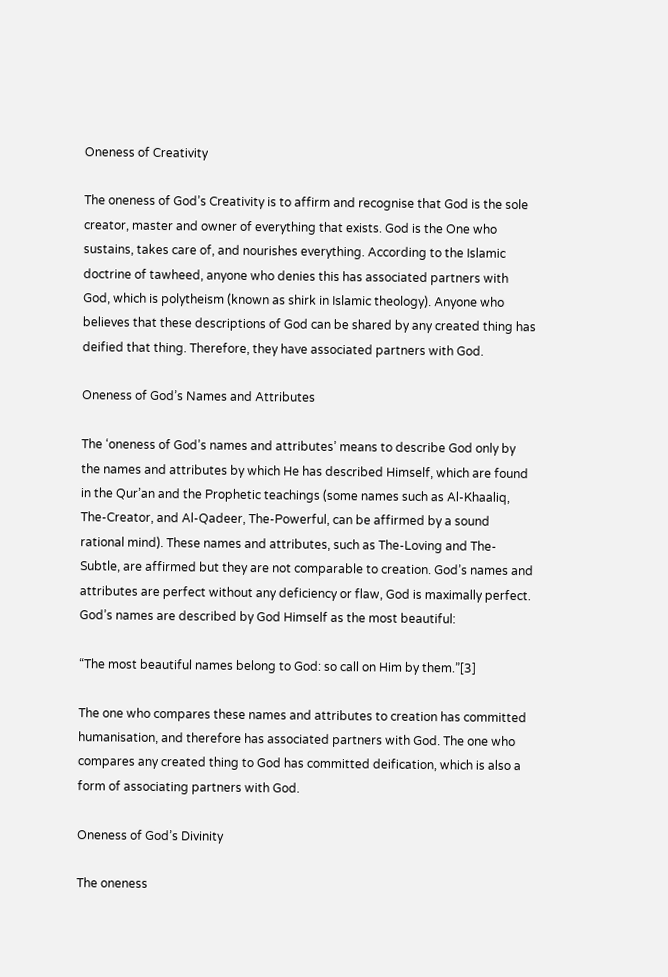Oneness of Creativity

The oneness of God’s Creativity is to affirm and recognise that God is the sole creator, master and owner of everything that exists. God is the One who sustains, takes care of, and nourishes everything. According to the Islamic doctrine of tawheed, anyone who denies this has associated partners with God, which is polytheism (known as shirk in Islamic theology). Anyone who believes that these descriptions of God can be shared by any created thing has deified that thing. Therefore, they have associated partners with God.

Oneness of God’s Names and Attributes

The ‘oneness of God’s names and attributes’ means to describe God only by the names and attributes by which He has described Himself, which are found in the Qur’an and the Prophetic teachings (some names such as Al-Khaaliq, The-Creator, and Al-Qadeer, The-Powerful, can be affirmed by a sound rational mind). These names and attributes, such as The-Loving and The-Subtle, are affirmed but they are not comparable to creation. God’s names and attributes are perfect without any deficiency or flaw, God is maximally perfect. God’s names are described by God Himself as the most beautiful:

“The most beautiful names belong to God: so call on Him by them.”[3]

The one who compares these names and attributes to creation has committed humanisation, and therefore has associated partners with God. The one who compares any created thing to God has committed deification, which is also a form of associating partners with God.

Oneness of God’s Divinity

The oneness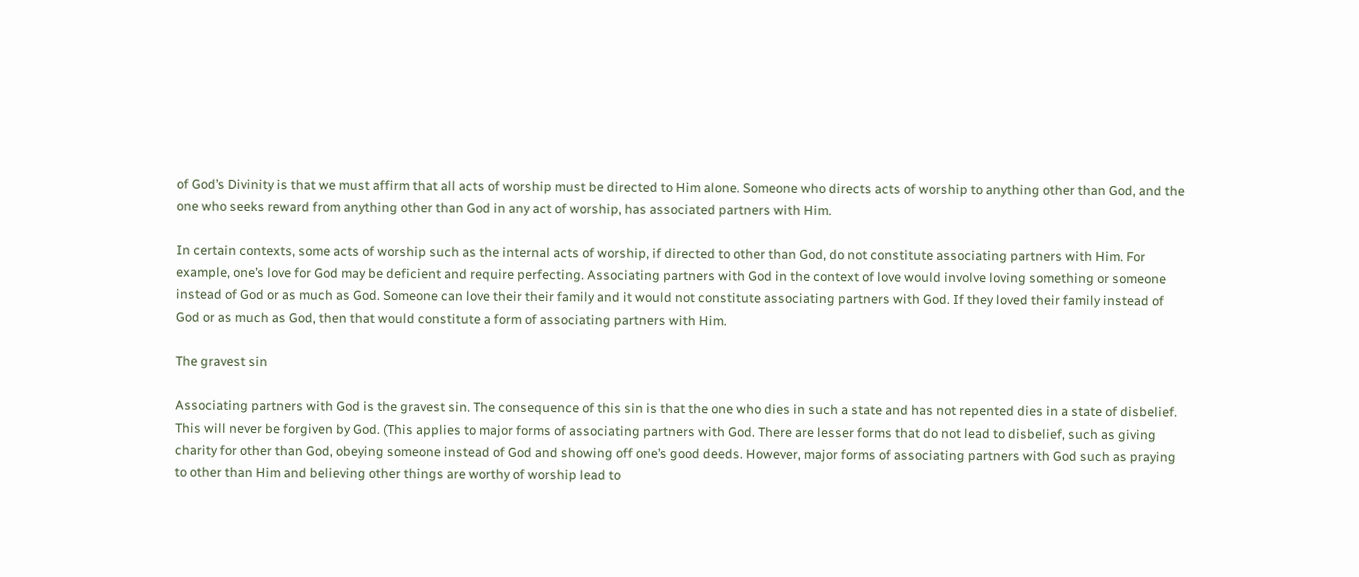of God’s Divinity is that we must affirm that all acts of worship must be directed to Him alone. Someone who directs acts of worship to anything other than God, and the one who seeks reward from anything other than God in any act of worship, has associated partners with Him.

In certain contexts, some acts of worship such as the internal acts of worship, if directed to other than God, do not constitute associating partners with Him. For example, one’s love for God may be deficient and require perfecting. Associating partners with God in the context of love would involve loving something or someone instead of God or as much as God. Someone can love their their family and it would not constitute associating partners with God. If they loved their family instead of God or as much as God, then that would constitute a form of associating partners with Him.

The gravest sin

Associating partners with God is the gravest sin. The consequence of this sin is that the one who dies in such a state and has not repented dies in a state of disbelief. This will never be forgiven by God. (This applies to major forms of associating partners with God. There are lesser forms that do not lead to disbelief, such as giving charity for other than God, obeying someone instead of God and showing off one’s good deeds. However, major forms of associating partners with God such as praying to other than Him and believing other things are worthy of worship lead to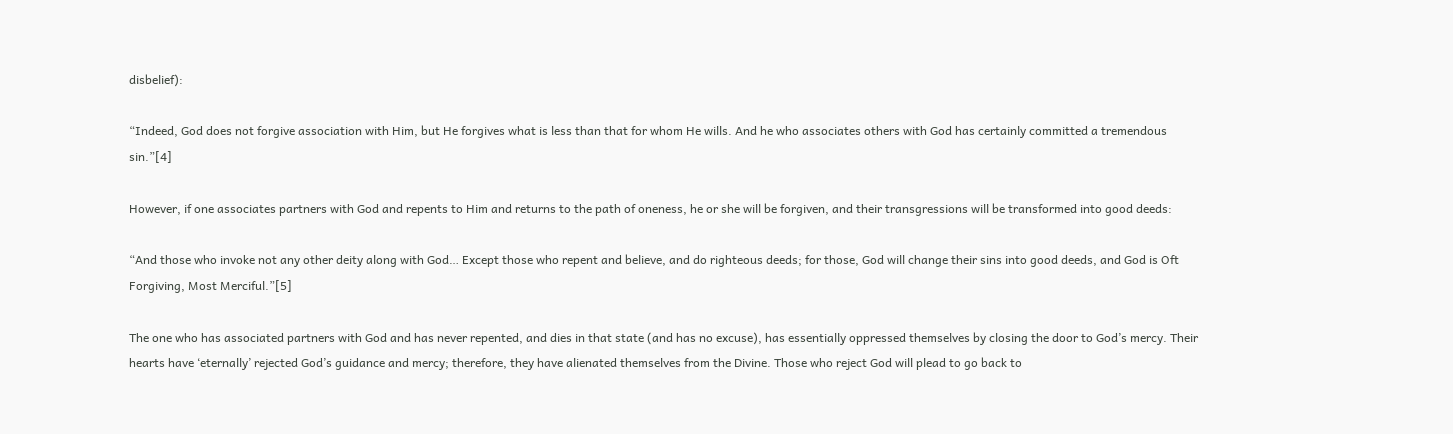disbelief):

“Indeed, God does not forgive association with Him, but He forgives what is less than that for whom He wills. And he who associates others with God has certainly committed a tremendous sin.”[4]

However, if one associates partners with God and repents to Him and returns to the path of oneness, he or she will be forgiven, and their transgressions will be transformed into good deeds:

“And those who invoke not any other deity along with God… Except those who repent and believe, and do righteous deeds; for those, God will change their sins into good deeds, and God is Oft Forgiving, Most Merciful.”[5]

The one who has associated partners with God and has never repented, and dies in that state (and has no excuse), has essentially oppressed themselves by closing the door to God’s mercy. Their hearts have ‘eternally’ rejected God’s guidance and mercy; therefore, they have alienated themselves from the Divine. Those who reject God will plead to go back to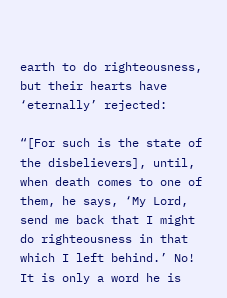earth to do righteousness, but their hearts have ‘eternally’ rejected:

“[For such is the state of the disbelievers], until, when death comes to one of them, he says, ‘My Lord, send me back that I might do righteousness in that which I left behind.’ No! It is only a word he is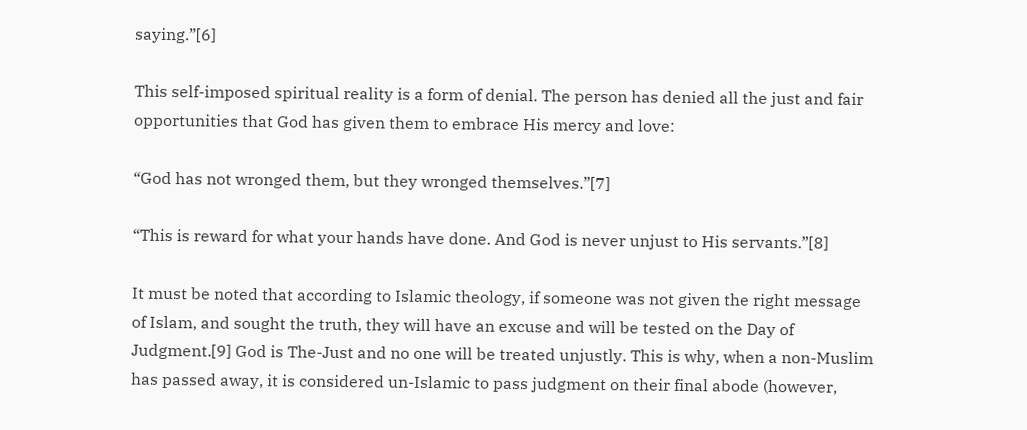saying.”[6]

This self-imposed spiritual reality is a form of denial. The person has denied all the just and fair opportunities that God has given them to embrace His mercy and love:

“God has not wronged them, but they wronged themselves.”[7]

“This is reward for what your hands have done. And God is never unjust to His servants.”[8]

It must be noted that according to Islamic theology, if someone was not given the right message of Islam, and sought the truth, they will have an excuse and will be tested on the Day of Judgment.[9] God is The-Just and no one will be treated unjustly. This is why, when a non-Muslim has passed away, it is considered un-Islamic to pass judgment on their final abode (however,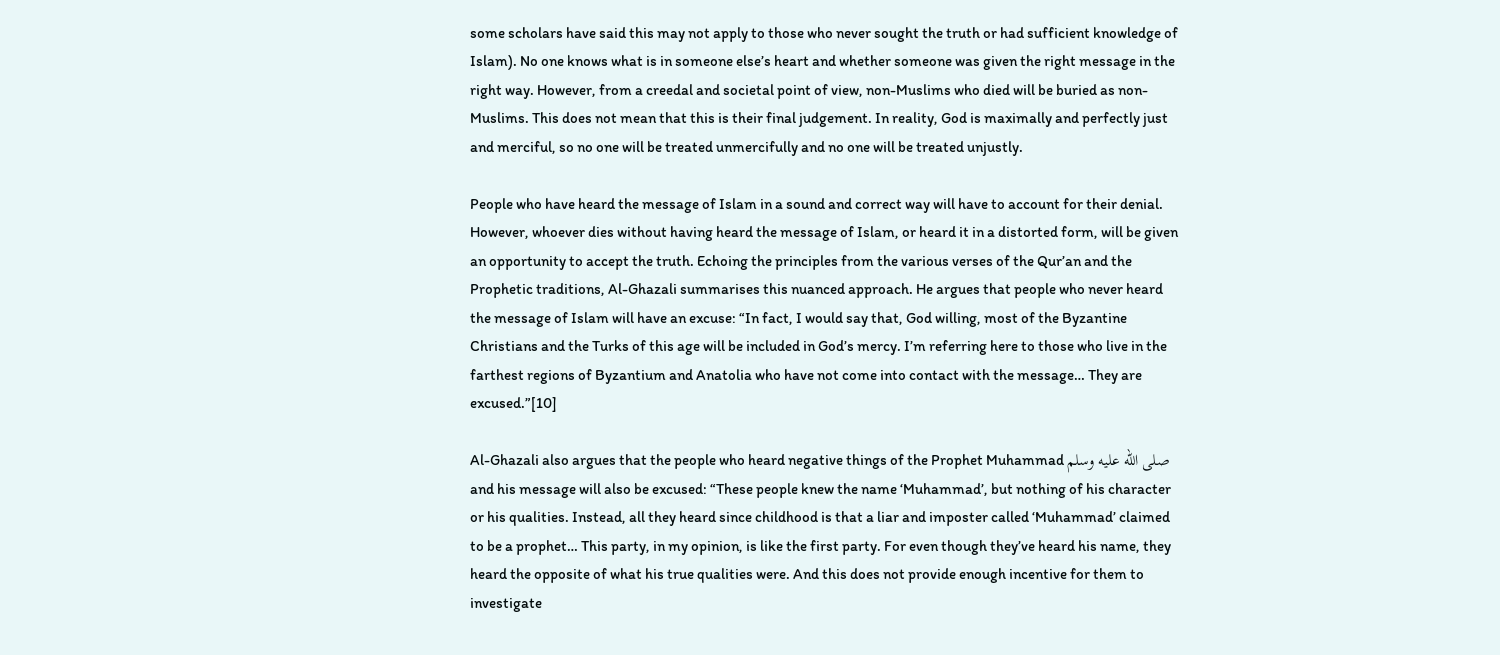some scholars have said this may not apply to those who never sought the truth or had sufficient knowledge of Islam). No one knows what is in someone else’s heart and whether someone was given the right message in the right way. However, from a creedal and societal point of view, non-Muslims who died will be buried as non-Muslims. This does not mean that this is their final judgement. In reality, God is maximally and perfectly just and merciful, so no one will be treated unmercifully and no one will be treated unjustly.

People who have heard the message of Islam in a sound and correct way will have to account for their denial. However, whoever dies without having heard the message of Islam, or heard it in a distorted form, will be given an opportunity to accept the truth. Echoing the principles from the various verses of the Qur’an and the Prophetic traditions, Al-Ghazali summarises this nuanced approach. He argues that people who never heard the message of Islam will have an excuse: “In fact, I would say that, God willing, most of the Byzantine Christians and the Turks of this age will be included in God’s mercy. I’m referring here to those who live in the farthest regions of Byzantium and Anatolia who have not come into contact with the message… They are excused.”[10]

Al-Ghazali also argues that the people who heard negative things of the Prophet Muhammad صلى الله عليه وسلم and his message will also be excused: “These people knew the name ‘Muhammad’, but nothing of his character or his qualities. Instead, all they heard since childhood is that a liar and imposter called ‘Muhammad’ claimed to be a prophet… This party, in my opinion, is like the first party. For even though they’ve heard his name, they heard the opposite of what his true qualities were. And this does not provide enough incentive for them to investigate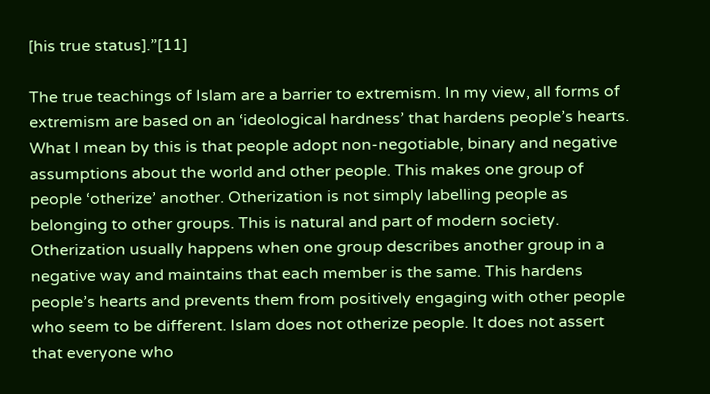[his true status].”[11]

The true teachings of Islam are a barrier to extremism. In my view, all forms of extremism are based on an ‘ideological hardness’ that hardens people’s hearts. What I mean by this is that people adopt non-negotiable, binary and negative assumptions about the world and other people. This makes one group of people ‘otherize’ another. Otherization is not simply labelling people as belonging to other groups. This is natural and part of modern society. Otherization usually happens when one group describes another group in a negative way and maintains that each member is the same. This hardens people’s hearts and prevents them from positively engaging with other people who seem to be different. Islam does not otherize people. It does not assert that everyone who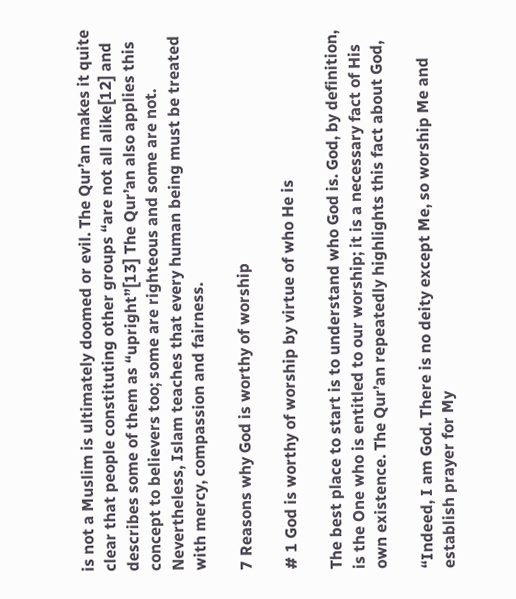is not a Muslim is ultimately doomed or evil. The Qur’an makes it quite clear that people constituting other groups “are not all alike[12] and describes some of them as “upright”[13] The Qur’an also applies this concept to believers too; some are righteous and some are not. Nevertheless, Islam teaches that every human being must be treated with mercy, compassion and fairness.

7 Reasons why God is worthy of worship

# 1 God is worthy of worship by virtue of who He is

The best place to start is to understand who God is. God, by definition, is the One who is entitled to our worship; it is a necessary fact of His own existence. The Qur’an repeatedly highlights this fact about God,

“Indeed, I am God. There is no deity except Me, so worship Me and establish prayer for My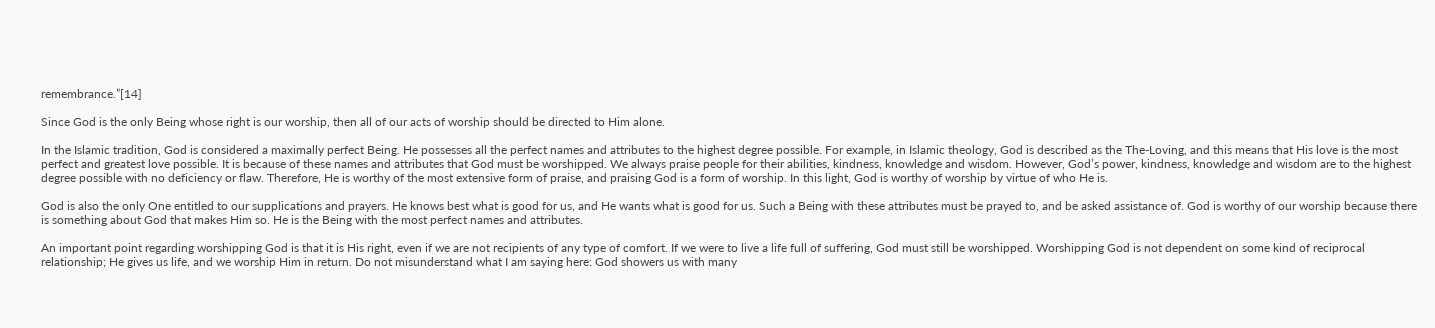remembrance.”[14]

Since God is the only Being whose right is our worship, then all of our acts of worship should be directed to Him alone.

In the Islamic tradition, God is considered a maximally perfect Being. He possesses all the perfect names and attributes to the highest degree possible. For example, in Islamic theology, God is described as the The-Loving, and this means that His love is the most perfect and greatest love possible. It is because of these names and attributes that God must be worshipped. We always praise people for their abilities, kindness, knowledge and wisdom. However, God’s power, kindness, knowledge and wisdom are to the highest degree possible with no deficiency or flaw. Therefore, He is worthy of the most extensive form of praise, and praising God is a form of worship. In this light, God is worthy of worship by virtue of who He is.

God is also the only One entitled to our supplications and prayers. He knows best what is good for us, and He wants what is good for us. Such a Being with these attributes must be prayed to, and be asked assistance of. God is worthy of our worship because there is something about God that makes Him so. He is the Being with the most perfect names and attributes.

An important point regarding worshipping God is that it is His right, even if we are not recipients of any type of comfort. If we were to live a life full of suffering, God must still be worshipped. Worshipping God is not dependent on some kind of reciprocal relationship; He gives us life, and we worship Him in return. Do not misunderstand what I am saying here: God showers us with many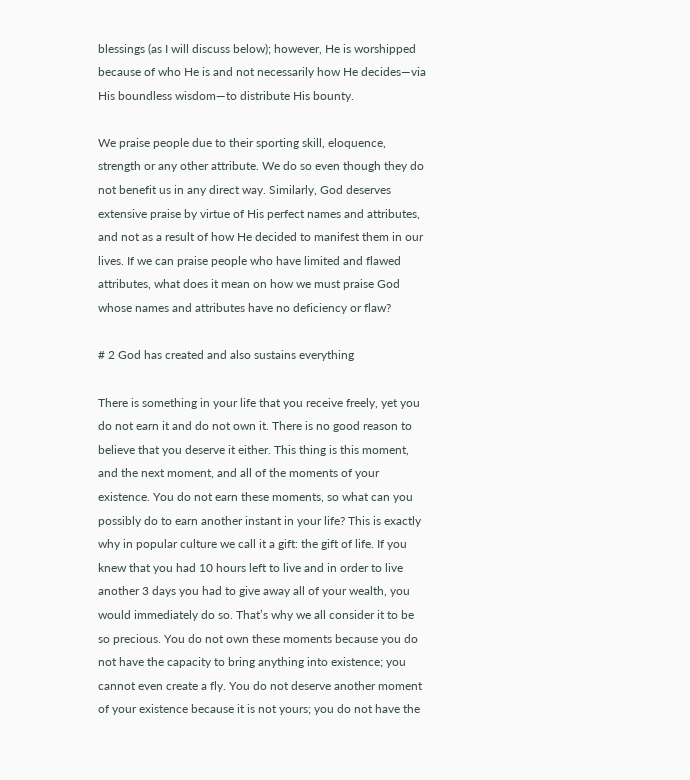blessings (as I will discuss below); however, He is worshipped because of who He is and not necessarily how He decides—via His boundless wisdom—to distribute His bounty.

We praise people due to their sporting skill, eloquence, strength or any other attribute. We do so even though they do not benefit us in any direct way. Similarly, God deserves extensive praise by virtue of His perfect names and attributes, and not as a result of how He decided to manifest them in our lives. If we can praise people who have limited and flawed attributes, what does it mean on how we must praise God whose names and attributes have no deficiency or flaw?

# 2 God has created and also sustains everything

There is something in your life that you receive freely, yet you do not earn it and do not own it. There is no good reason to believe that you deserve it either. This thing is this moment, and the next moment, and all of the moments of your existence. You do not earn these moments, so what can you possibly do to earn another instant in your life? This is exactly why in popular culture we call it a gift: the gift of life. If you knew that you had 10 hours left to live and in order to live another 3 days you had to give away all of your wealth, you would immediately do so. That’s why we all consider it to be so precious. You do not own these moments because you do not have the capacity to bring anything into existence; you cannot even create a fly. You do not deserve another moment of your existence because it is not yours; you do not have the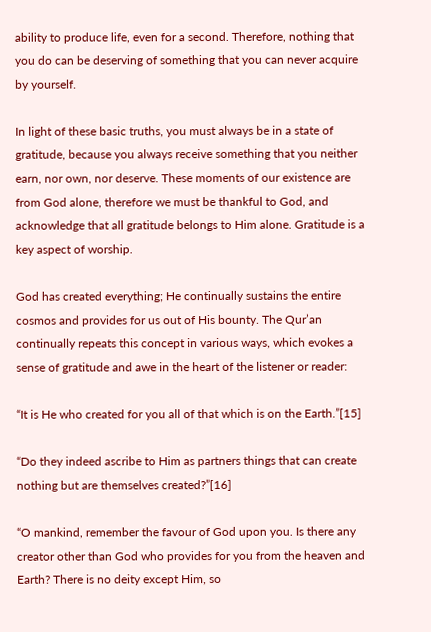ability to produce life, even for a second. Therefore, nothing that you do can be deserving of something that you can never acquire by yourself.

In light of these basic truths, you must always be in a state of gratitude, because you always receive something that you neither earn, nor own, nor deserve. These moments of our existence are from God alone, therefore we must be thankful to God, and acknowledge that all gratitude belongs to Him alone. Gratitude is a key aspect of worship.

God has created everything; He continually sustains the entire cosmos and provides for us out of His bounty. The Qur’an continually repeats this concept in various ways, which evokes a sense of gratitude and awe in the heart of the listener or reader:

“It is He who created for you all of that which is on the Earth.”[15]

“Do they indeed ascribe to Him as partners things that can create nothing but are themselves created?”[16]

“O mankind, remember the favour of God upon you. Is there any creator other than God who provides for you from the heaven and Earth? There is no deity except Him, so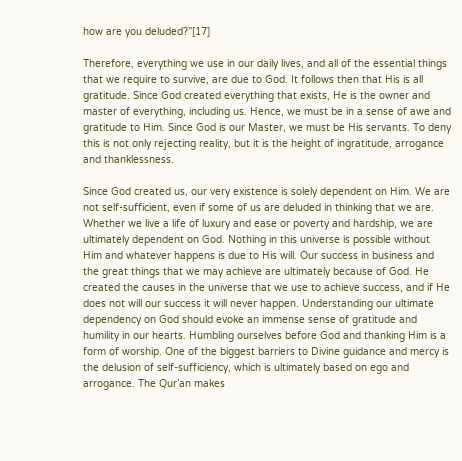how are you deluded?”[17]

Therefore, everything we use in our daily lives, and all of the essential things that we require to survive, are due to God. It follows then that His is all gratitude. Since God created everything that exists, He is the owner and master of everything, including us. Hence, we must be in a sense of awe and gratitude to Him. Since God is our Master, we must be His servants. To deny this is not only rejecting reality, but it is the height of ingratitude, arrogance and thanklessness.

Since God created us, our very existence is solely dependent on Him. We are not self-sufficient, even if some of us are deluded in thinking that we are. Whether we live a life of luxury and ease or poverty and hardship, we are ultimately dependent on God. Nothing in this universe is possible without Him and whatever happens is due to His will. Our success in business and the great things that we may achieve are ultimately because of God. He created the causes in the universe that we use to achieve success, and if He does not will our success it will never happen. Understanding our ultimate dependency on God should evoke an immense sense of gratitude and humility in our hearts. Humbling ourselves before God and thanking Him is a form of worship. One of the biggest barriers to Divine guidance and mercy is the delusion of self-sufficiency, which is ultimately based on ego and arrogance. The Qur’an makes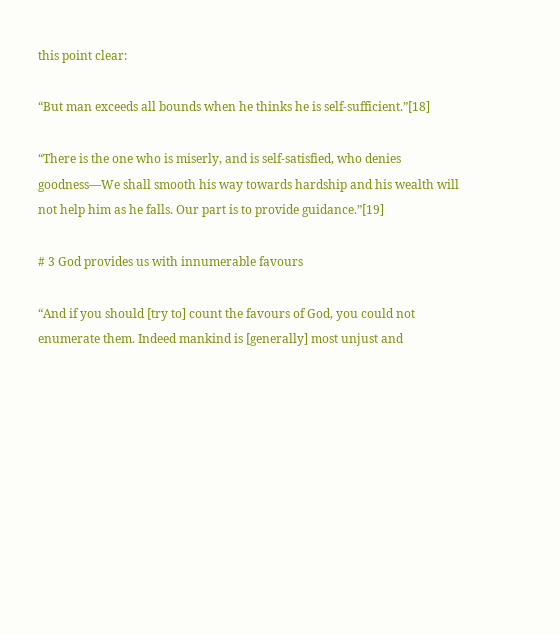this point clear:

“But man exceeds all bounds when he thinks he is self-sufficient.”[18]

“There is the one who is miserly, and is self-satisfied, who denies goodness—We shall smooth his way towards hardship and his wealth will not help him as he falls. Our part is to provide guidance.”[19]

# 3 God provides us with innumerable favours

“And if you should [try to] count the favours of God, you could not enumerate them. Indeed mankind is [generally] most unjust and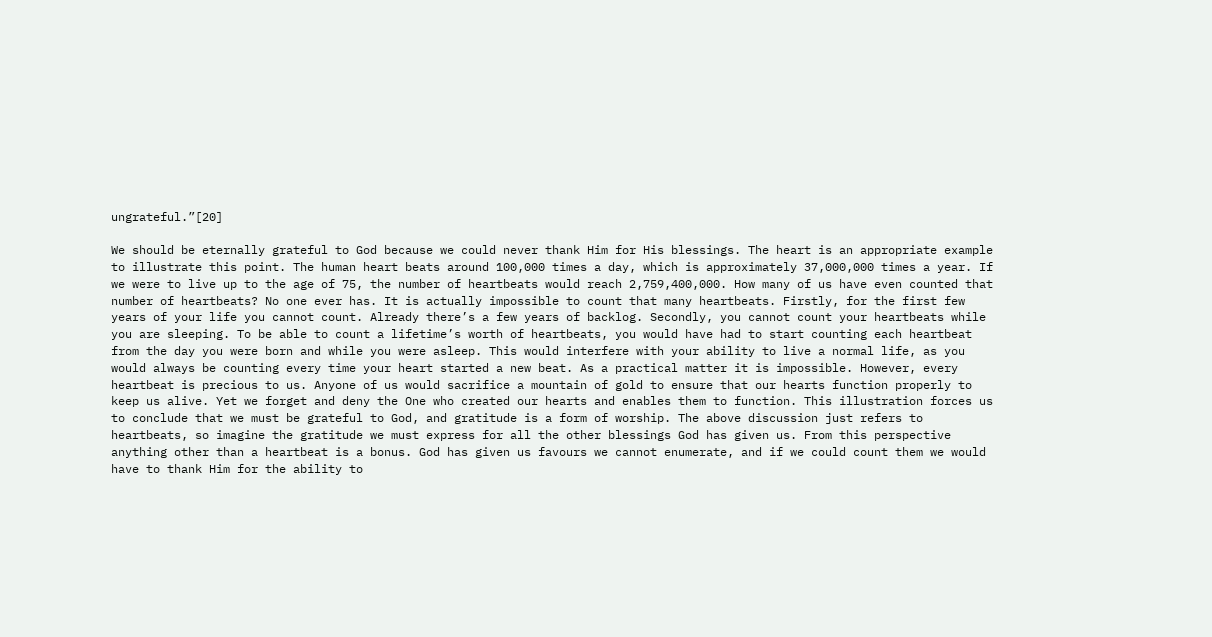ungrateful.”[20]

We should be eternally grateful to God because we could never thank Him for His blessings. The heart is an appropriate example to illustrate this point. The human heart beats around 100,000 times a day, which is approximately 37,000,000 times a year. If we were to live up to the age of 75, the number of heartbeats would reach 2,759,400,000. How many of us have even counted that number of heartbeats? No one ever has. It is actually impossible to count that many heartbeats. Firstly, for the first few years of your life you cannot count. Already there’s a few years of backlog. Secondly, you cannot count your heartbeats while you are sleeping. To be able to count a lifetime’s worth of heartbeats, you would have had to start counting each heartbeat from the day you were born and while you were asleep. This would interfere with your ability to live a normal life, as you would always be counting every time your heart started a new beat. As a practical matter it is impossible. However, every heartbeat is precious to us. Anyone of us would sacrifice a mountain of gold to ensure that our hearts function properly to keep us alive. Yet we forget and deny the One who created our hearts and enables them to function. This illustration forces us to conclude that we must be grateful to God, and gratitude is a form of worship. The above discussion just refers to heartbeats, so imagine the gratitude we must express for all the other blessings God has given us. From this perspective anything other than a heartbeat is a bonus. God has given us favours we cannot enumerate, and if we could count them we would have to thank Him for the ability to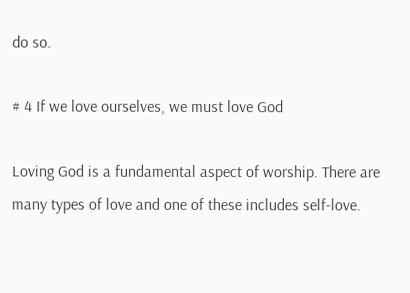do so.

# 4 If we love ourselves, we must love God

Loving God is a fundamental aspect of worship. There are many types of love and one of these includes self-love.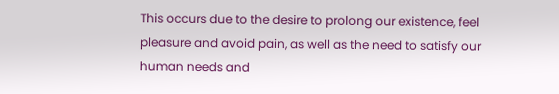This occurs due to the desire to prolong our existence, feel pleasure and avoid pain, as well as the need to satisfy our human needs and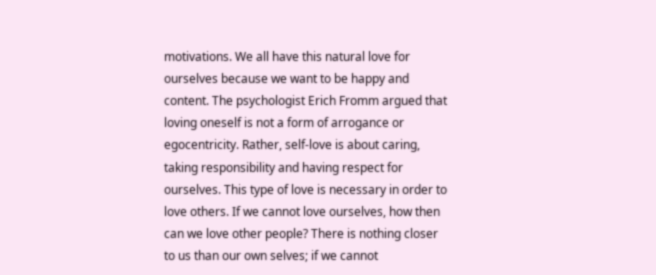motivations. We all have this natural love for ourselves because we want to be happy and content. The psychologist Erich Fromm argued that loving oneself is not a form of arrogance or egocentricity. Rather, self-love is about caring, taking responsibility and having respect for ourselves. This type of love is necessary in order to love others. If we cannot love ourselves, how then can we love other people? There is nothing closer to us than our own selves; if we cannot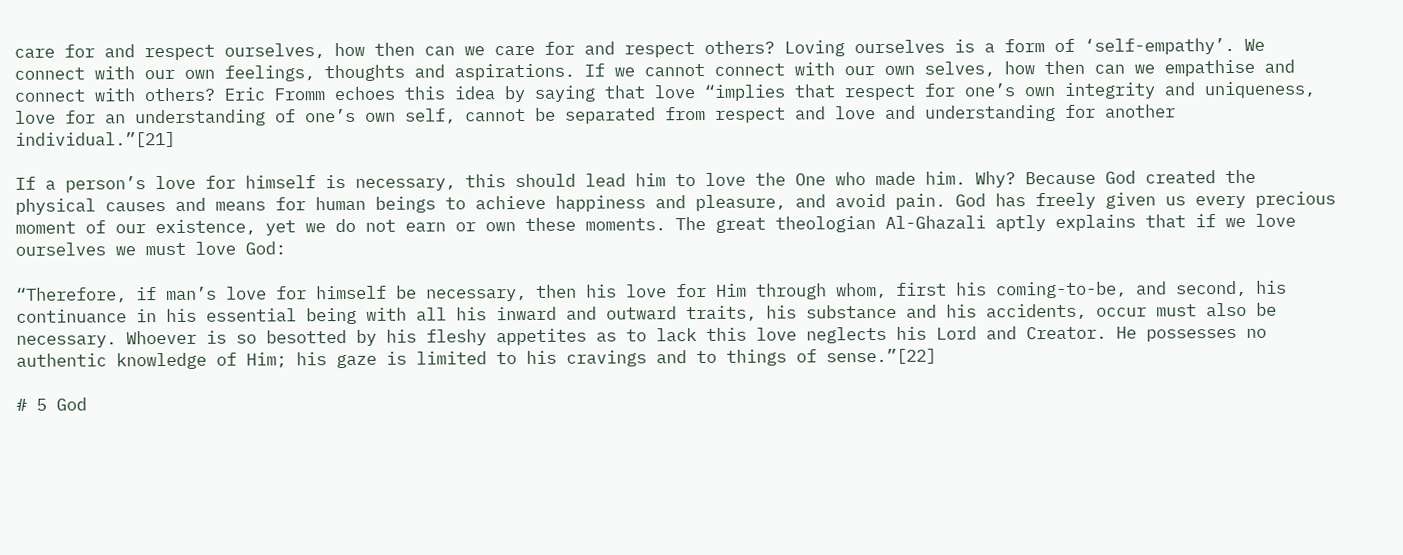care for and respect ourselves, how then can we care for and respect others? Loving ourselves is a form of ‘self-empathy’. We connect with our own feelings, thoughts and aspirations. If we cannot connect with our own selves, how then can we empathise and connect with others? Eric Fromm echoes this idea by saying that love “implies that respect for one’s own integrity and uniqueness, love for an understanding of one’s own self, cannot be separated from respect and love and understanding for another individual.”[21]

If a person’s love for himself is necessary, this should lead him to love the One who made him. Why? Because God created the physical causes and means for human beings to achieve happiness and pleasure, and avoid pain. God has freely given us every precious moment of our existence, yet we do not earn or own these moments. The great theologian Al-Ghazali aptly explains that if we love ourselves we must love God:

“Therefore, if man’s love for himself be necessary, then his love for Him through whom, first his coming-to-be, and second, his continuance in his essential being with all his inward and outward traits, his substance and his accidents, occur must also be necessary. Whoever is so besotted by his fleshy appetites as to lack this love neglects his Lord and Creator. He possesses no authentic knowledge of Him; his gaze is limited to his cravings and to things of sense.”[22]

# 5 God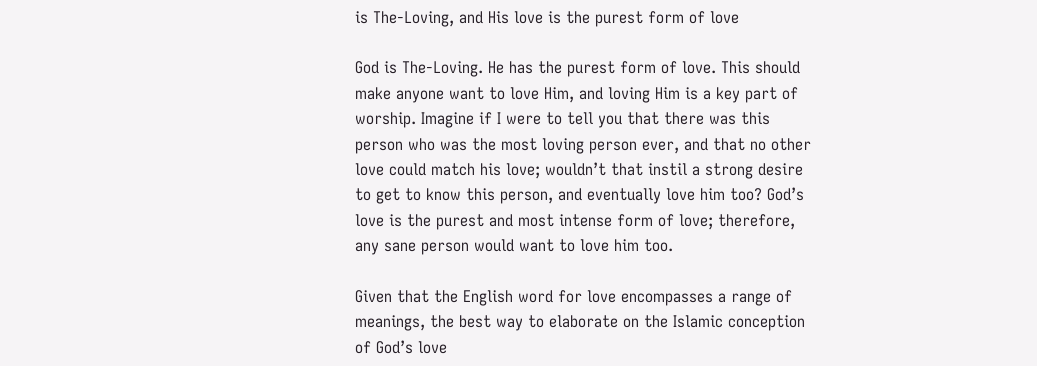is The-Loving, and His love is the purest form of love

God is The-Loving. He has the purest form of love. This should make anyone want to love Him, and loving Him is a key part of worship. Imagine if I were to tell you that there was this person who was the most loving person ever, and that no other love could match his love; wouldn’t that instil a strong desire to get to know this person, and eventually love him too? God’s love is the purest and most intense form of love; therefore, any sane person would want to love him too.

Given that the English word for love encompasses a range of meanings, the best way to elaborate on the Islamic conception of God’s love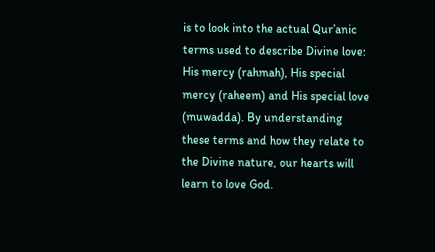is to look into the actual Qur’anic terms used to describe Divine love: His mercy (rahmah), His special mercy (raheem) and His special love (muwadda). By understanding these terms and how they relate to the Divine nature, our hearts will learn to love God.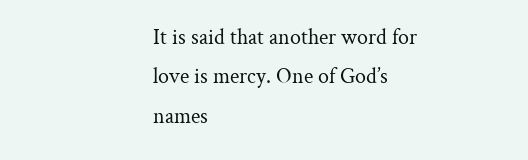It is said that another word for love is mercy. One of God’s names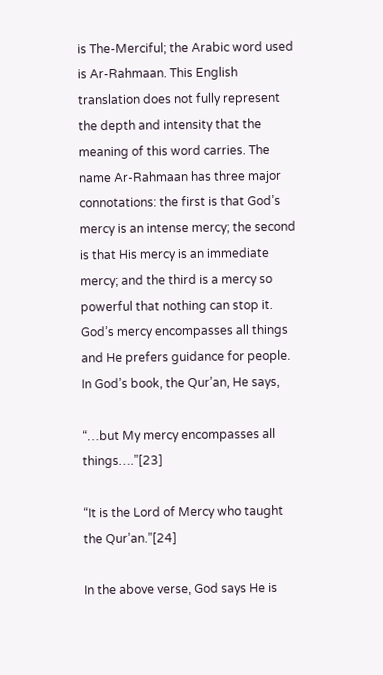is The-Merciful; the Arabic word used is Ar-Rahmaan. This English translation does not fully represent the depth and intensity that the meaning of this word carries. The name Ar-Rahmaan has three major connotations: the first is that God’s mercy is an intense mercy; the second is that His mercy is an immediate mercy; and the third is a mercy so powerful that nothing can stop it. God’s mercy encompasses all things and He prefers guidance for people. In God’s book, the Qur’an, He says,

“…but My mercy encompasses all things….”[23]

“It is the Lord of Mercy who taught the Qur’an.”[24]

In the above verse, God says He is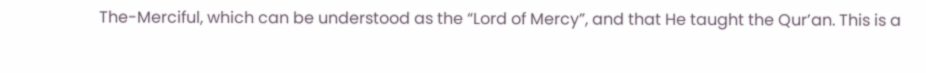The-Merciful, which can be understood as the “Lord of Mercy”, and that He taught the Qur’an. This is a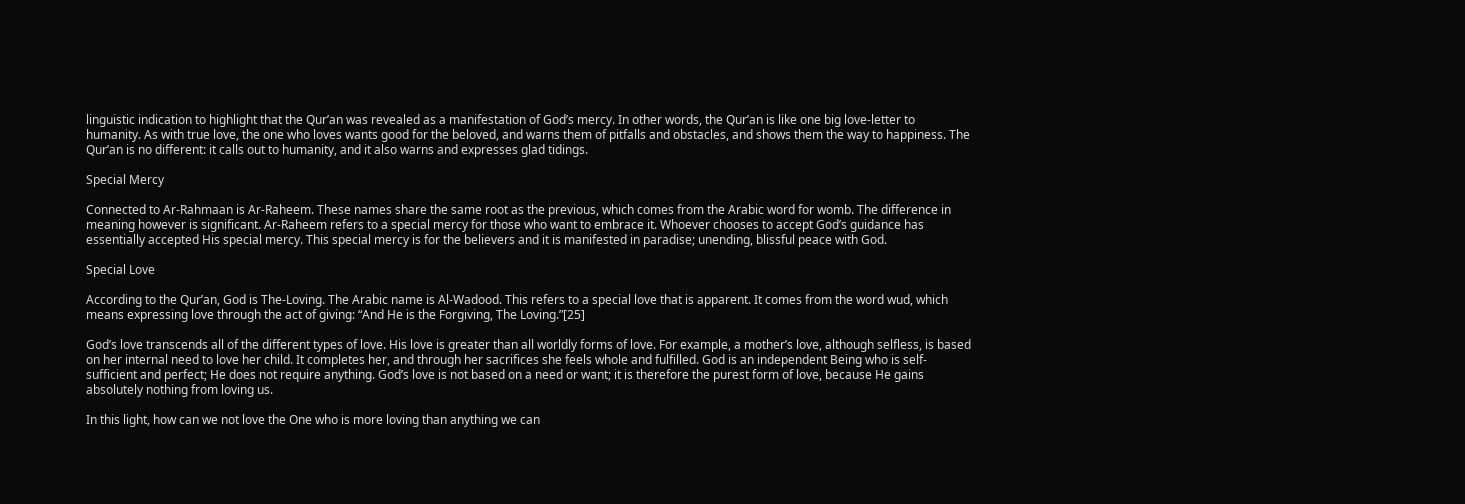linguistic indication to highlight that the Qur’an was revealed as a manifestation of God’s mercy. In other words, the Qur’an is like one big love-letter to humanity. As with true love, the one who loves wants good for the beloved, and warns them of pitfalls and obstacles, and shows them the way to happiness. The Qur’an is no different: it calls out to humanity, and it also warns and expresses glad tidings.

Special Mercy

Connected to Ar-Rahmaan is Ar-Raheem. These names share the same root as the previous, which comes from the Arabic word for womb. The difference in meaning however is significant. Ar-Raheem refers to a special mercy for those who want to embrace it. Whoever chooses to accept God’s guidance has essentially accepted His special mercy. This special mercy is for the believers and it is manifested in paradise; unending, blissful peace with God.

Special Love

According to the Qur’an, God is The-Loving. The Arabic name is Al-Wadood. This refers to a special love that is apparent. It comes from the word wud, which means expressing love through the act of giving: “And He is the Forgiving, The Loving.”[25]

God’s love transcends all of the different types of love. His love is greater than all worldly forms of love. For example, a mother’s love, although selfless, is based on her internal need to love her child. It completes her, and through her sacrifices she feels whole and fulfilled. God is an independent Being who is self-sufficient and perfect; He does not require anything. God’s love is not based on a need or want; it is therefore the purest form of love, because He gains absolutely nothing from loving us.

In this light, how can we not love the One who is more loving than anything we can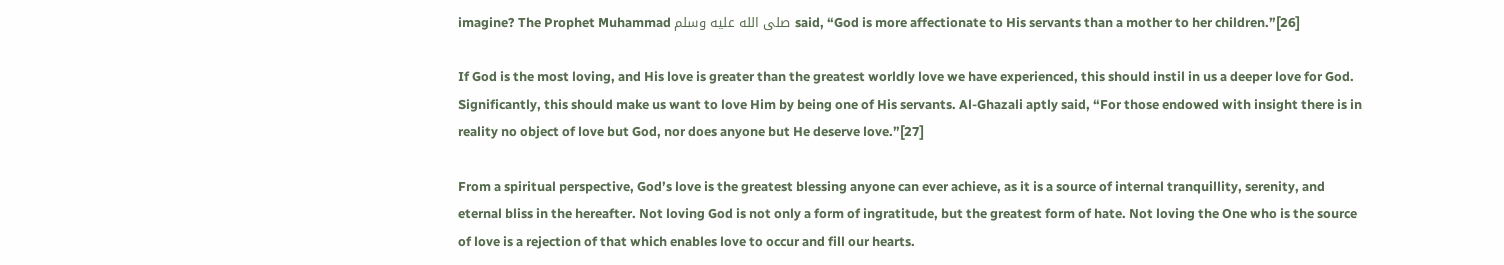imagine? The Prophet Muhammad صلى الله عليه وسلم said, “God is more affectionate to His servants than a mother to her children.”[26]

If God is the most loving, and His love is greater than the greatest worldly love we have experienced, this should instil in us a deeper love for God. Significantly, this should make us want to love Him by being one of His servants. Al-Ghazali aptly said, “For those endowed with insight there is in reality no object of love but God, nor does anyone but He deserve love.”[27]

From a spiritual perspective, God’s love is the greatest blessing anyone can ever achieve, as it is a source of internal tranquillity, serenity, and eternal bliss in the hereafter. Not loving God is not only a form of ingratitude, but the greatest form of hate. Not loving the One who is the source of love is a rejection of that which enables love to occur and fill our hearts.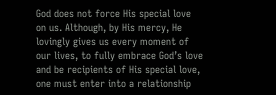God does not force His special love on us. Although, by His mercy, He lovingly gives us every moment of our lives, to fully embrace God’s love and be recipients of His special love, one must enter into a relationship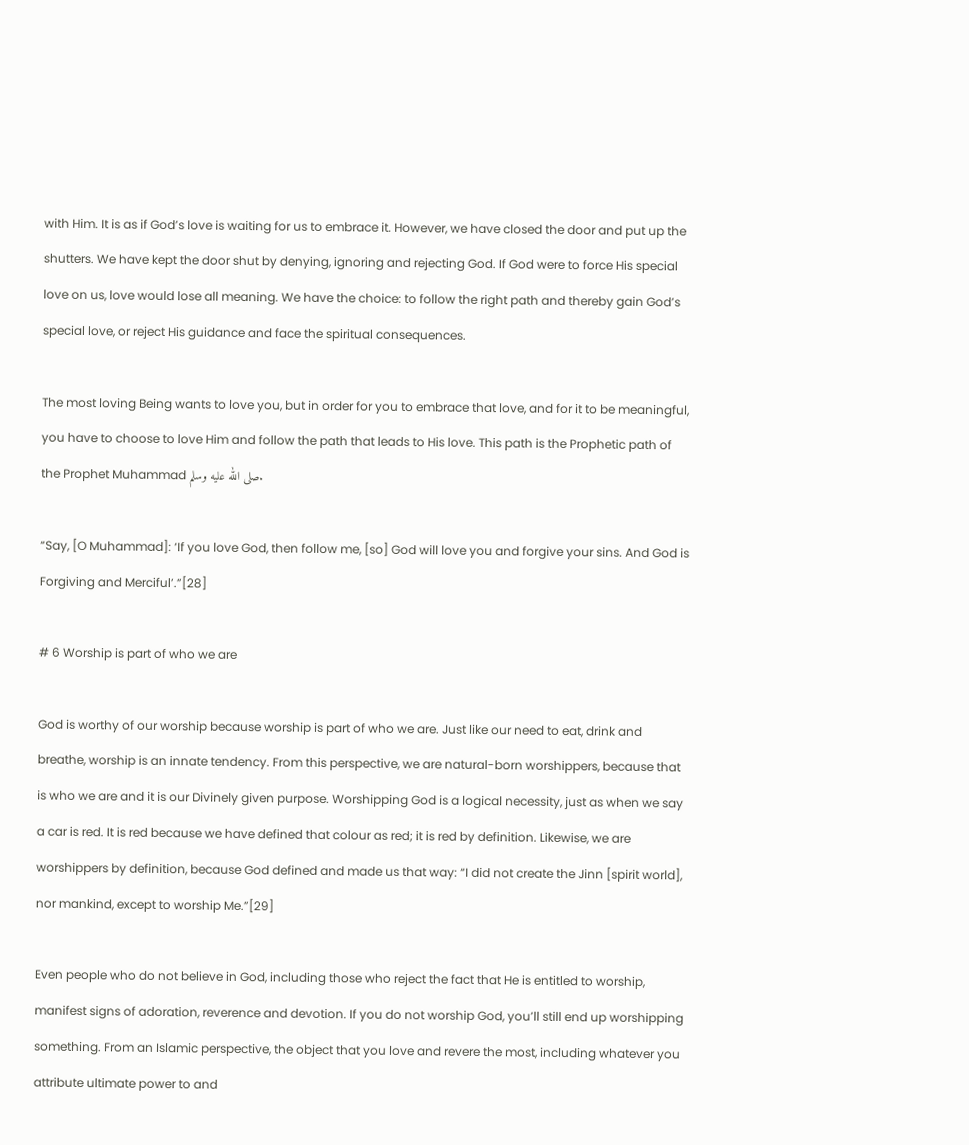with Him. It is as if God’s love is waiting for us to embrace it. However, we have closed the door and put up the shutters. We have kept the door shut by denying, ignoring and rejecting God. If God were to force His special love on us, love would lose all meaning. We have the choice: to follow the right path and thereby gain God’s special love, or reject His guidance and face the spiritual consequences.

The most loving Being wants to love you, but in order for you to embrace that love, and for it to be meaningful, you have to choose to love Him and follow the path that leads to His love. This path is the Prophetic path of the Prophet Muhammad صلى الله عليه وسلم.

“Say, [O Muhammad]: ‘If you love God, then follow me, [so] God will love you and forgive your sins. And God is Forgiving and Merciful’.”[28]

# 6 Worship is part of who we are

God is worthy of our worship because worship is part of who we are. Just like our need to eat, drink and breathe, worship is an innate tendency. From this perspective, we are natural-born worshippers, because that is who we are and it is our Divinely given purpose. Worshipping God is a logical necessity, just as when we say a car is red. It is red because we have defined that colour as red; it is red by definition. Likewise, we are worshippers by definition, because God defined and made us that way: “I did not create the Jinn [spirit world], nor mankind, except to worship Me.”[29]

Even people who do not believe in God, including those who reject the fact that He is entitled to worship, manifest signs of adoration, reverence and devotion. If you do not worship God, you’ll still end up worshipping something. From an Islamic perspective, the object that you love and revere the most, including whatever you attribute ultimate power to and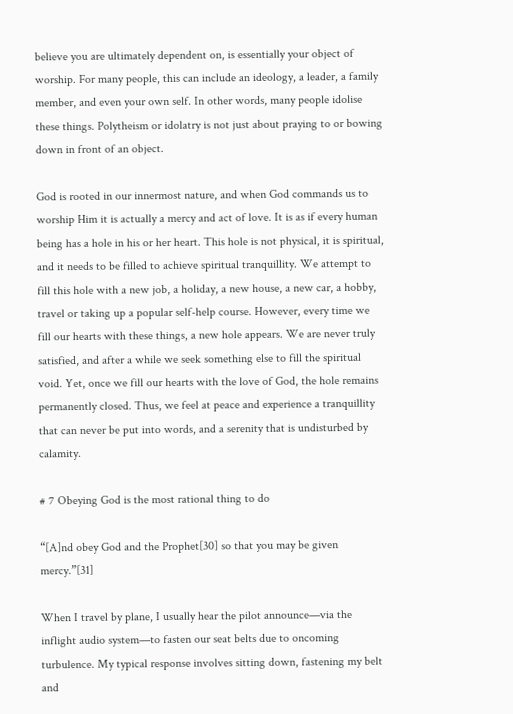believe you are ultimately dependent on, is essentially your object of worship. For many people, this can include an ideology, a leader, a family member, and even your own self. In other words, many people idolise these things. Polytheism or idolatry is not just about praying to or bowing down in front of an object.

God is rooted in our innermost nature, and when God commands us to worship Him it is actually a mercy and act of love. It is as if every human being has a hole in his or her heart. This hole is not physical, it is spiritual, and it needs to be filled to achieve spiritual tranquillity. We attempt to fill this hole with a new job, a holiday, a new house, a new car, a hobby, travel or taking up a popular self-help course. However, every time we fill our hearts with these things, a new hole appears. We are never truly satisfied, and after a while we seek something else to fill the spiritual void. Yet, once we fill our hearts with the love of God, the hole remains permanently closed. Thus, we feel at peace and experience a tranquillity that can never be put into words, and a serenity that is undisturbed by calamity.

# 7 Obeying God is the most rational thing to do

“[A]nd obey God and the Prophet[30] so that you may be given mercy.”[31]

When I travel by plane, I usually hear the pilot announce—via the inflight audio system—to fasten our seat belts due to oncoming turbulence. My typical response involves sitting down, fastening my belt and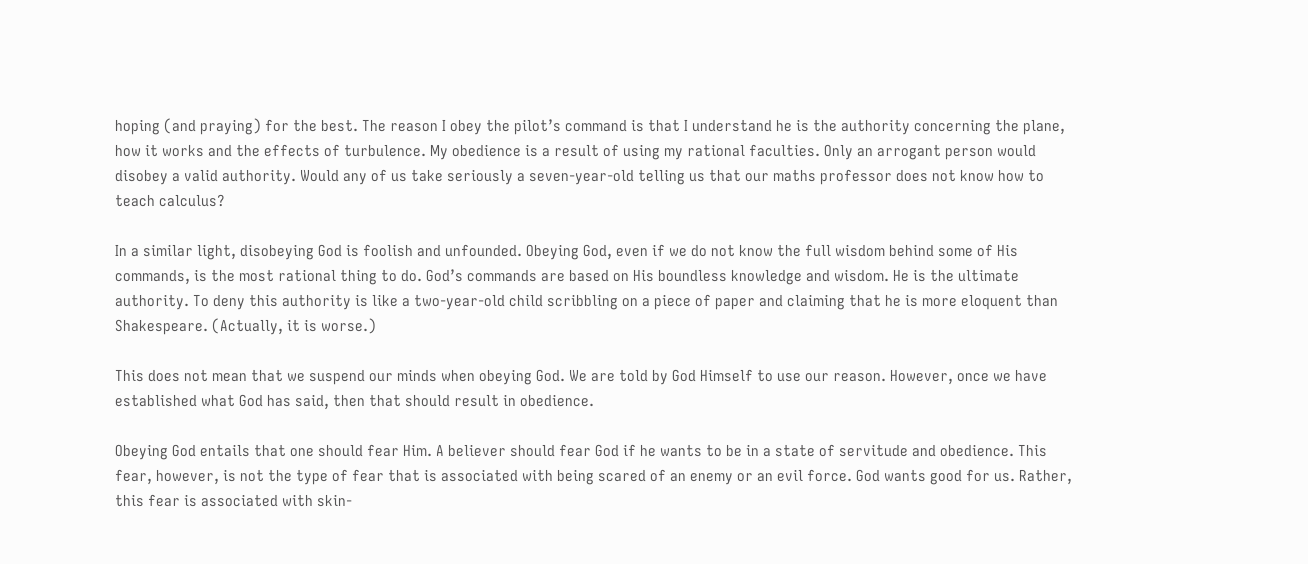hoping (and praying) for the best. The reason I obey the pilot’s command is that I understand he is the authority concerning the plane, how it works and the effects of turbulence. My obedience is a result of using my rational faculties. Only an arrogant person would disobey a valid authority. Would any of us take seriously a seven-year-old telling us that our maths professor does not know how to teach calculus?

In a similar light, disobeying God is foolish and unfounded. Obeying God, even if we do not know the full wisdom behind some of His commands, is the most rational thing to do. God’s commands are based on His boundless knowledge and wisdom. He is the ultimate authority. To deny this authority is like a two-year-old child scribbling on a piece of paper and claiming that he is more eloquent than Shakespeare. (Actually, it is worse.)

This does not mean that we suspend our minds when obeying God. We are told by God Himself to use our reason. However, once we have established what God has said, then that should result in obedience.

Obeying God entails that one should fear Him. A believer should fear God if he wants to be in a state of servitude and obedience. This fear, however, is not the type of fear that is associated with being scared of an enemy or an evil force. God wants good for us. Rather, this fear is associated with skin-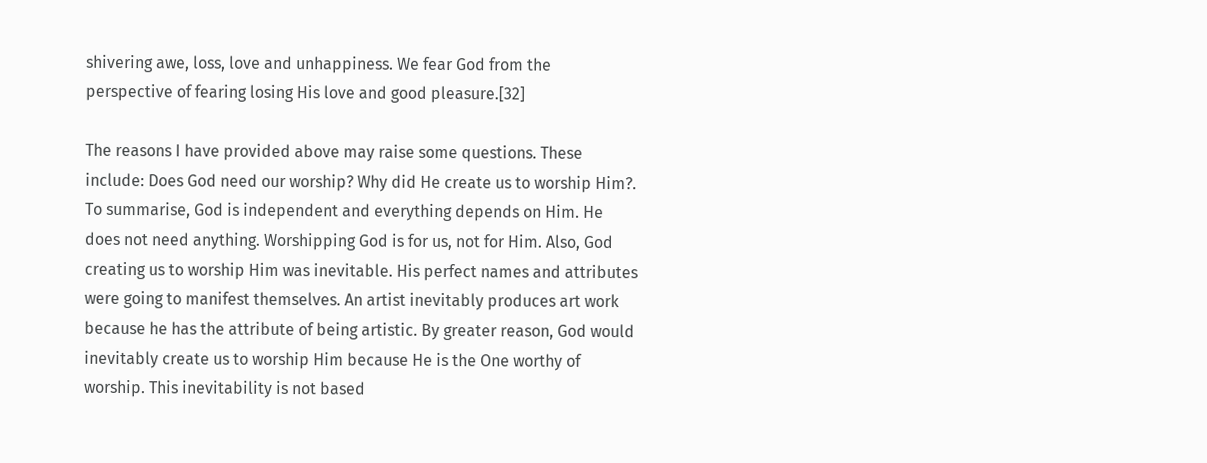shivering awe, loss, love and unhappiness. We fear God from the perspective of fearing losing His love and good pleasure.[32]

The reasons I have provided above may raise some questions. These include: Does God need our worship? Why did He create us to worship Him?. To summarise, God is independent and everything depends on Him. He does not need anything. Worshipping God is for us, not for Him. Also, God creating us to worship Him was inevitable. His perfect names and attributes were going to manifest themselves. An artist inevitably produces art work because he has the attribute of being artistic. By greater reason, God would inevitably create us to worship Him because He is the One worthy of worship. This inevitability is not based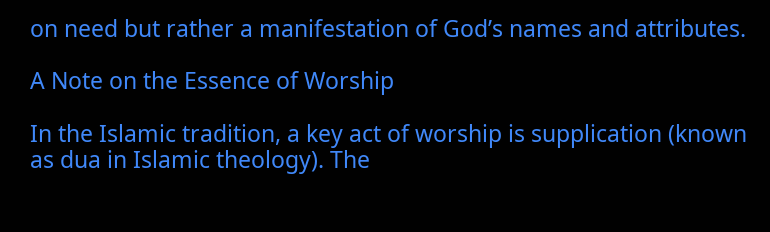on need but rather a manifestation of God’s names and attributes.

A Note on the Essence of Worship

In the Islamic tradition, a key act of worship is supplication (known as dua in Islamic theology). The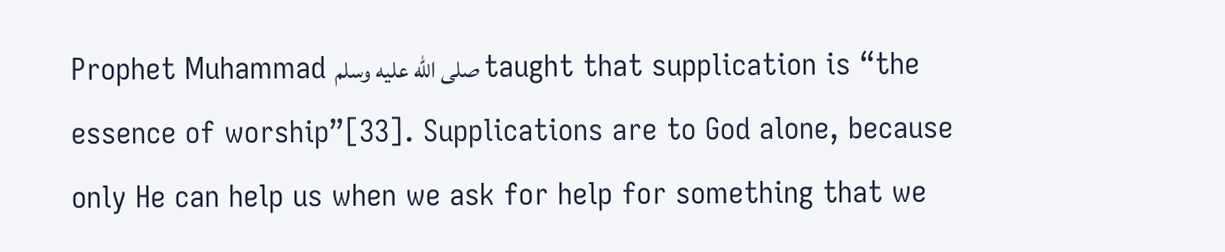Prophet Muhammad صلى الله عليه وسلم taught that supplication is “the essence of worship”[33]. Supplications are to God alone, because only He can help us when we ask for help for something that we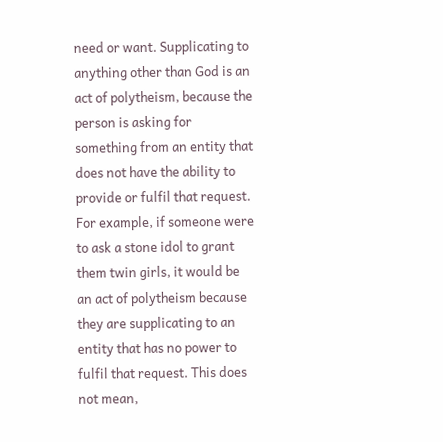need or want. Supplicating to anything other than God is an act of polytheism, because the person is asking for something from an entity that does not have the ability to provide or fulfil that request. For example, if someone were to ask a stone idol to grant them twin girls, it would be an act of polytheism because they are supplicating to an entity that has no power to fulfil that request. This does not mean,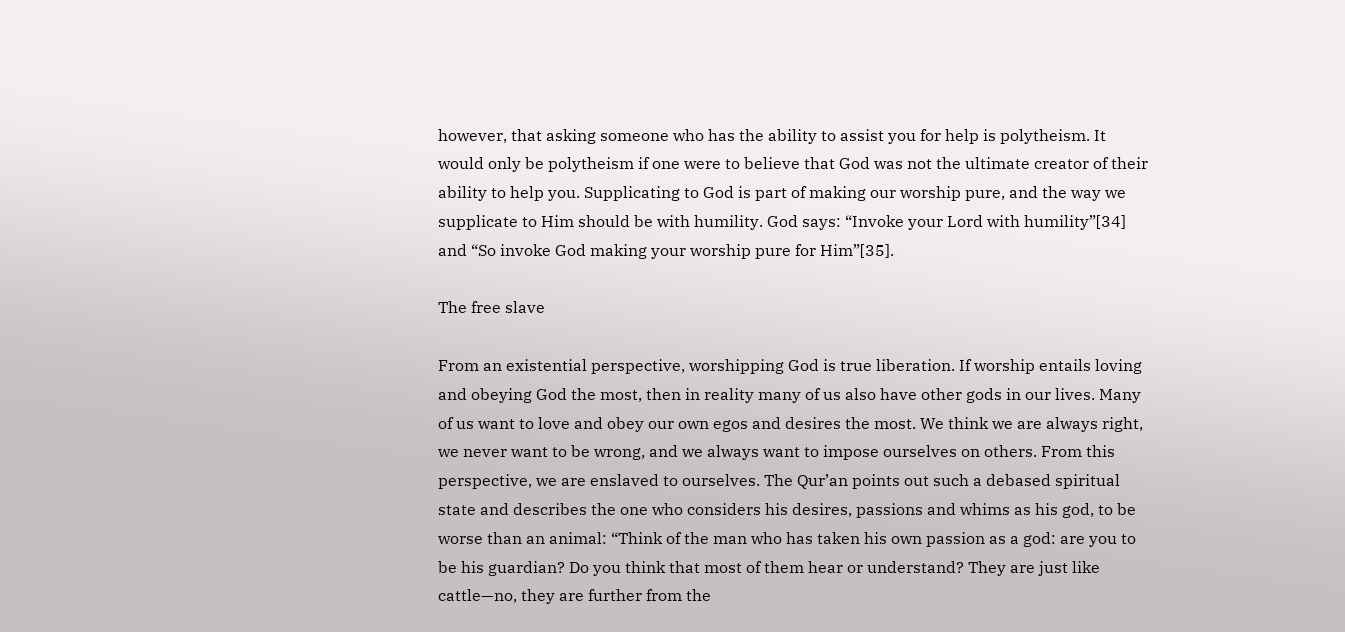however, that asking someone who has the ability to assist you for help is polytheism. It would only be polytheism if one were to believe that God was not the ultimate creator of their ability to help you. Supplicating to God is part of making our worship pure, and the way we supplicate to Him should be with humility. God says: “Invoke your Lord with humility”[34] and “So invoke God making your worship pure for Him”[35].

The free slave

From an existential perspective, worshipping God is true liberation. If worship entails loving and obeying God the most, then in reality many of us also have other gods in our lives. Many of us want to love and obey our own egos and desires the most. We think we are always right, we never want to be wrong, and we always want to impose ourselves on others. From this perspective, we are enslaved to ourselves. The Qur’an points out such a debased spiritual state and describes the one who considers his desires, passions and whims as his god, to be worse than an animal: “Think of the man who has taken his own passion as a god: are you to be his guardian? Do you think that most of them hear or understand? They are just like cattle—no, they are further from the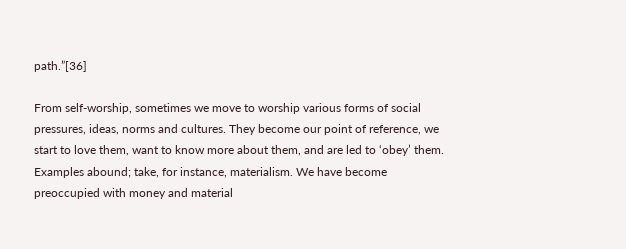path.”[36]

From self-worship, sometimes we move to worship various forms of social pressures, ideas, norms and cultures. They become our point of reference, we start to love them, want to know more about them, and are led to ‘obey’ them. Examples abound; take, for instance, materialism. We have become preoccupied with money and material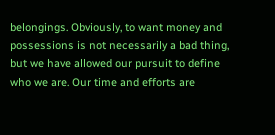belongings. Obviously, to want money and possessions is not necessarily a bad thing, but we have allowed our pursuit to define who we are. Our time and efforts are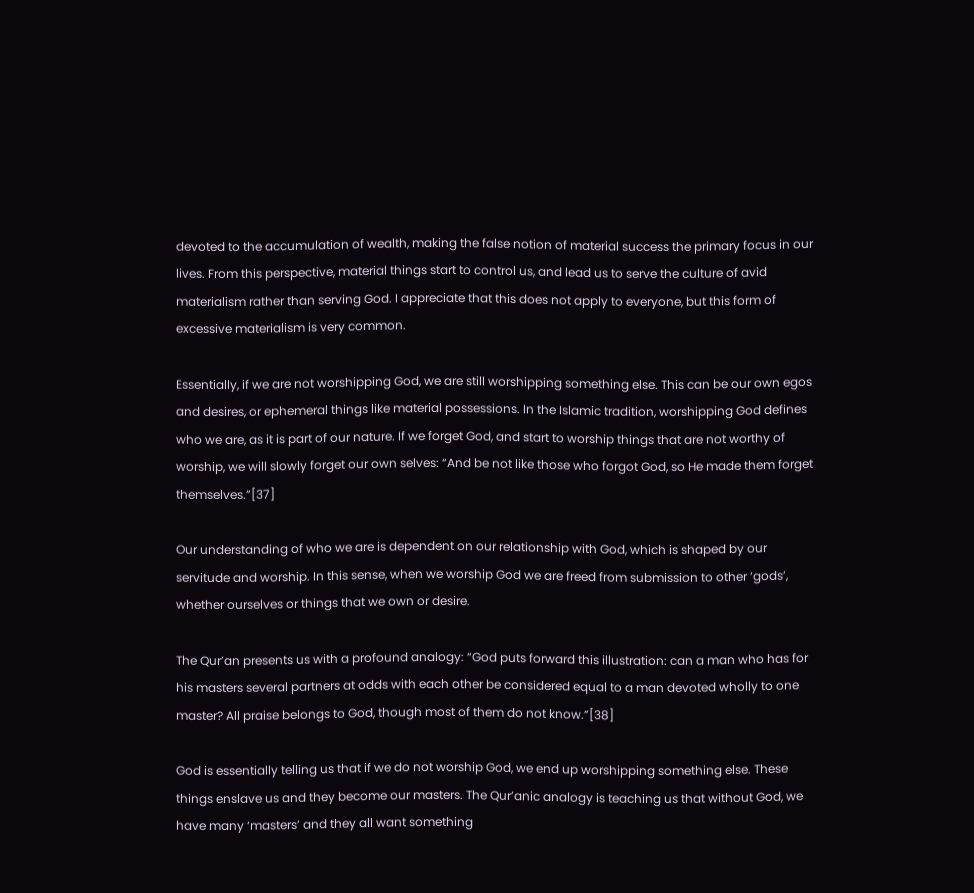devoted to the accumulation of wealth, making the false notion of material success the primary focus in our lives. From this perspective, material things start to control us, and lead us to serve the culture of avid materialism rather than serving God. I appreciate that this does not apply to everyone, but this form of excessive materialism is very common.

Essentially, if we are not worshipping God, we are still worshipping something else. This can be our own egos and desires, or ephemeral things like material possessions. In the Islamic tradition, worshipping God defines who we are, as it is part of our nature. If we forget God, and start to worship things that are not worthy of worship, we will slowly forget our own selves: “And be not like those who forgot God, so He made them forget themselves.”[37]

Our understanding of who we are is dependent on our relationship with God, which is shaped by our servitude and worship. In this sense, when we worship God we are freed from submission to other ‘gods’, whether ourselves or things that we own or desire.

The Qur’an presents us with a profound analogy: “God puts forward this illustration: can a man who has for his masters several partners at odds with each other be considered equal to a man devoted wholly to one master? All praise belongs to God, though most of them do not know.”[38]

God is essentially telling us that if we do not worship God, we end up worshipping something else. These things enslave us and they become our masters. The Qur’anic analogy is teaching us that without God, we have many ‘masters’ and they all want something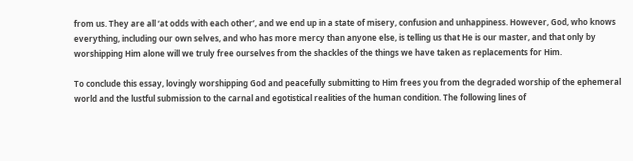from us. They are all ‘at odds with each other’, and we end up in a state of misery, confusion and unhappiness. However, God, who knows everything, including our own selves, and who has more mercy than anyone else, is telling us that He is our master, and that only by worshipping Him alone will we truly free ourselves from the shackles of the things we have taken as replacements for Him.

To conclude this essay, lovingly worshipping God and peacefully submitting to Him frees you from the degraded worship of the ephemeral world and the lustful submission to the carnal and egotistical realities of the human condition. The following lines of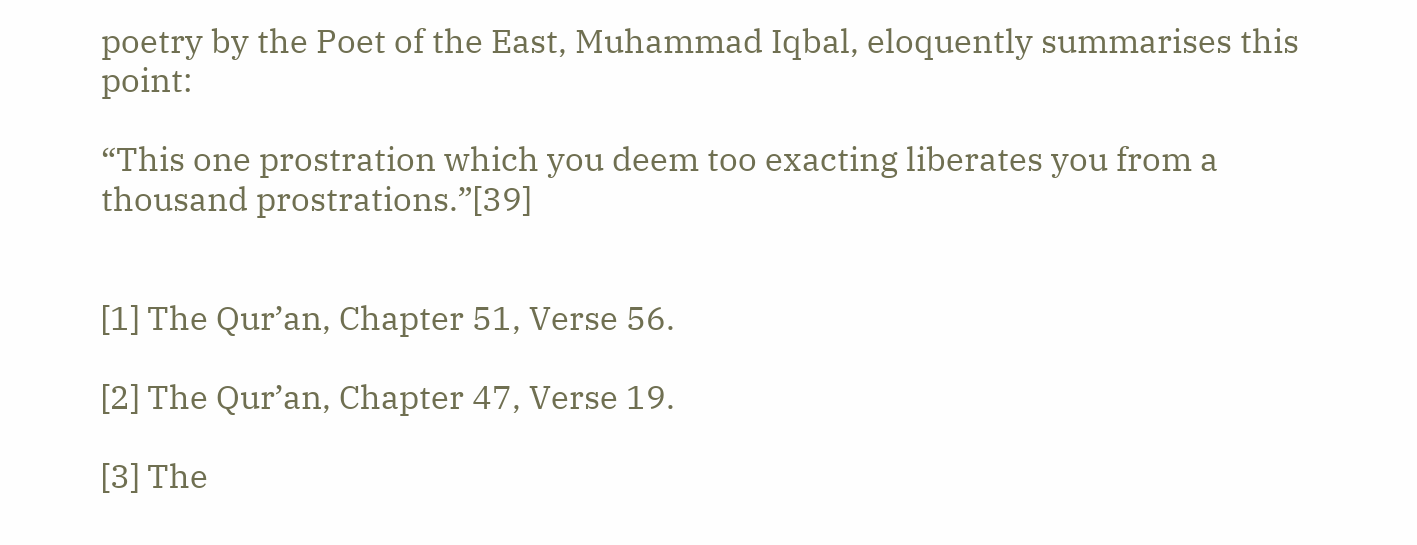poetry by the Poet of the East, Muhammad Iqbal, eloquently summarises this point:

“This one prostration which you deem too exacting liberates you from a thousand prostrations.”[39]


[1] The Qur’an, Chapter 51, Verse 56.

[2] The Qur’an, Chapter 47, Verse 19.

[3] The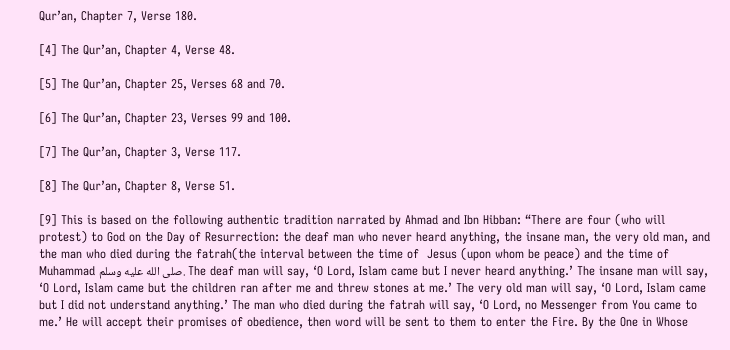Qur’an, Chapter 7, Verse 180.

[4] The Qur’an, Chapter 4, Verse 48.

[5] The Qur’an, Chapter 25, Verses 68 and 70.

[6] The Qur’an, Chapter 23, Verses 99 and 100.

[7] The Qur’an, Chapter 3, Verse 117.

[8] The Qur’an, Chapter 8, Verse 51.

[9] This is based on the following authentic tradition narrated by Ahmad and Ibn Hibban: “There are four (who will protest) to God on the Day of Resurrection: the deaf man who never heard anything, the insane man, the very old man, and the man who died during the fatrah(the interval between the time of  Jesus (upon whom be peace) and the time of Muhammad صلى الله عليه وسلم. The deaf man will say, ‘O Lord, Islam came but I never heard anything.’ The insane man will say, ‘O Lord, Islam came but the children ran after me and threw stones at me.’ The very old man will say, ‘O Lord, Islam came but I did not understand anything.’ The man who died during the fatrah will say, ‘O Lord, no Messenger from You came to me.’ He will accept their promises of obedience, then word will be sent to them to enter the Fire. By the One in Whose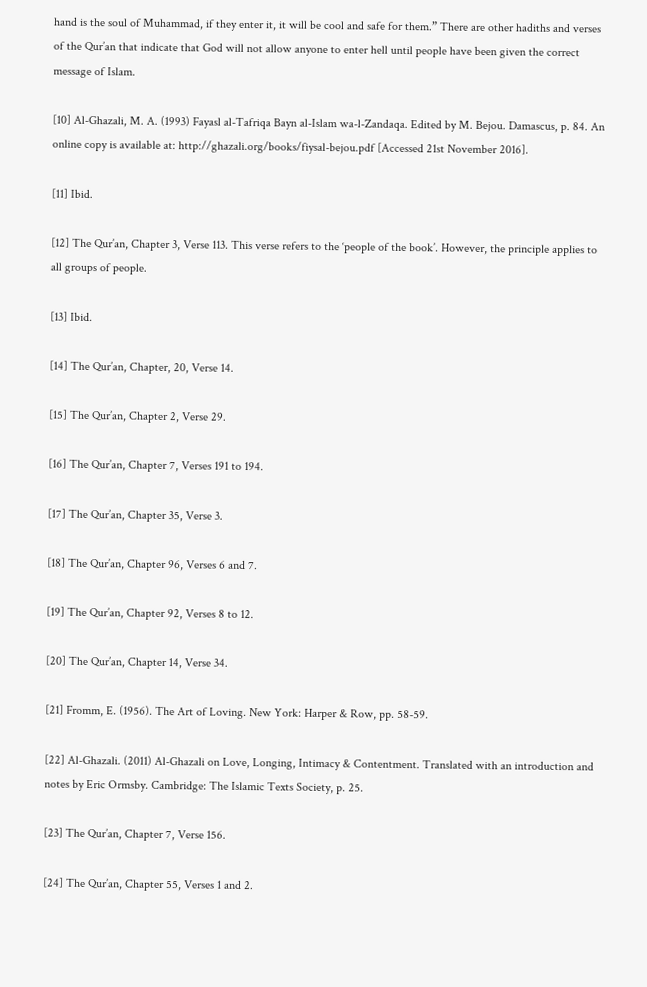hand is the soul of Muhammad, if they enter it, it will be cool and safe for them.” There are other hadiths and verses of the Qur’an that indicate that God will not allow anyone to enter hell until people have been given the correct message of Islam.

[10] Al-Ghazali, M. A. (1993) Fayasl al-Tafriqa Bayn al-Islam wa-l-Zandaqa. Edited by M. Bejou. Damascus, p. 84. An online copy is available at: http://ghazali.org/books/fiysal-bejou.pdf [Accessed 21st November 2016].

[11] Ibid.

[12] The Qur’an, Chapter 3, Verse 113. This verse refers to the ‘people of the book’. However, the principle applies to all groups of people.

[13] Ibid.

[14] The Qur’an, Chapter, 20, Verse 14.

[15] The Qur’an, Chapter 2, Verse 29.

[16] The Qur’an, Chapter 7, Verses 191 to 194.

[17] The Qur’an, Chapter 35, Verse 3.

[18] The Qur’an, Chapter 96, Verses 6 and 7.

[19] The Qur’an, Chapter 92, Verses 8 to 12.

[20] The Qur’an, Chapter 14, Verse 34.

[21] Fromm, E. (1956). The Art of Loving. New York: Harper & Row, pp. 58-59.

[22] Al-Ghazali. (2011) Al-Ghazali on Love, Longing, Intimacy & Contentment. Translated with an introduction and notes by Eric Ormsby. Cambridge: The Islamic Texts Society, p. 25.

[23] The Qur’an, Chapter 7, Verse 156.

[24] The Qur’an, Chapter 55, Verses 1 and 2.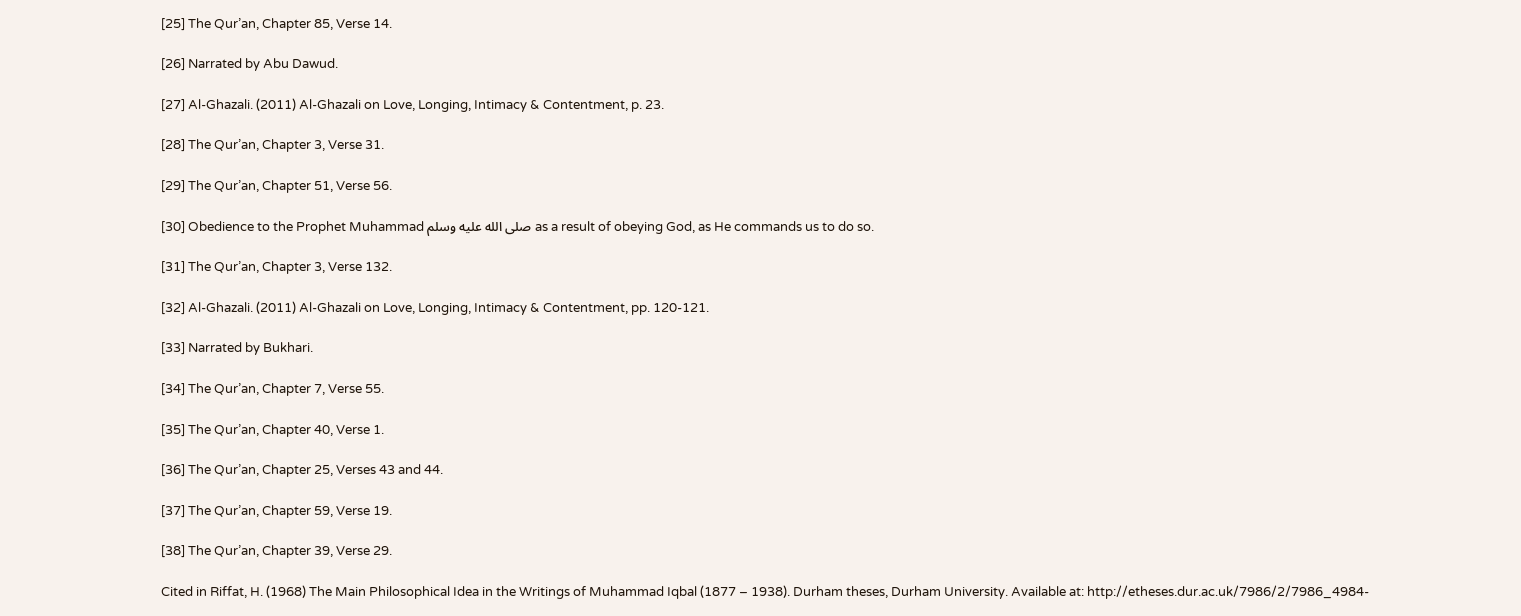[25] The Qur’an, Chapter 85, Verse 14.

[26] Narrated by Abu Dawud.

[27] Al-Ghazali. (2011) Al-Ghazali on Love, Longing, Intimacy & Contentment, p. 23.

[28] The Qur’an, Chapter 3, Verse 31.

[29] The Qur’an, Chapter 51, Verse 56.

[30] Obedience to the Prophet Muhammad صلى الله عليه وسلم as a result of obeying God, as He commands us to do so.

[31] The Qur’an, Chapter 3, Verse 132.

[32] Al-Ghazali. (2011) Al-Ghazali on Love, Longing, Intimacy & Contentment, pp. 120-121.

[33] Narrated by Bukhari.

[34] The Qur’an, Chapter 7, Verse 55.

[35] The Qur’an, Chapter 40, Verse 1.

[36] The Qur’an, Chapter 25, Verses 43 and 44.

[37] The Qur’an, Chapter 59, Verse 19.

[38] The Qur’an, Chapter 39, Verse 29.

Cited in Riffat, H. (1968) The Main Philosophical Idea in the Writings of Muhammad Iqbal (1877 – 1938). Durham theses, Durham University. Available at: http://etheses.dur.ac.uk/7986/2/7986_4984-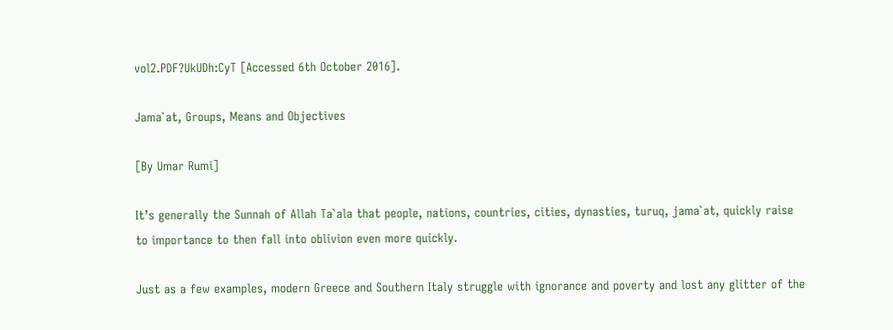vol2.PDF?UkUDh:CyT [Accessed 6th October 2016].

Jama`at, Groups, Means and Objectives

[By Umar Rumi]

It’s generally the Sunnah of Allah Ta`ala that people, nations, countries, cities, dynasties, turuq, jama`at, quickly raise to importance to then fall into oblivion even more quickly.

Just as a few examples, modern Greece and Southern Italy struggle with ignorance and poverty and lost any glitter of the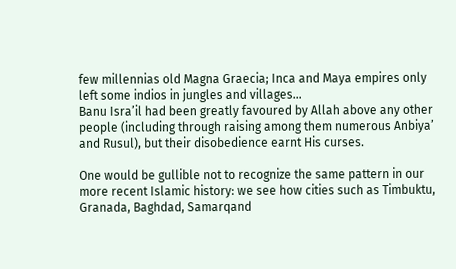few millennias old Magna Graecia; Inca and Maya empires only left some indios in jungles and villages…
Banu Isra’il had been greatly favoured by Allah above any other people (including through raising among them numerous Anbiya’ and Rusul), but their disobedience earnt His curses.

One would be gullible not to recognize the same pattern in our more recent Islamic history: we see how cities such as Timbuktu, Granada, Baghdad, Samarqand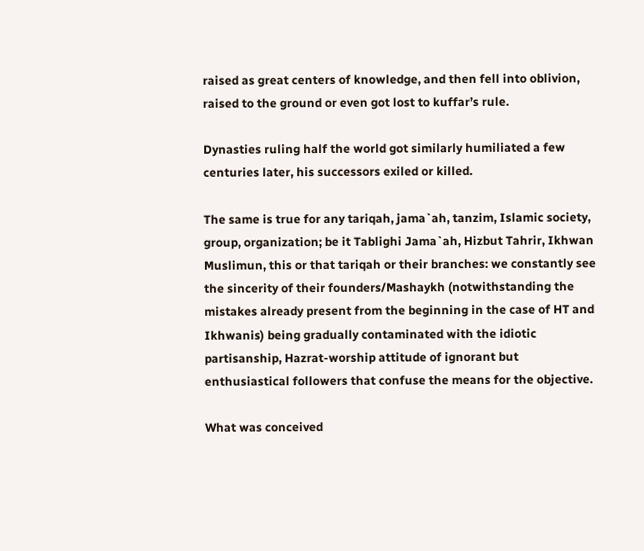raised as great centers of knowledge, and then fell into oblivion, raised to the ground or even got lost to kuffar’s rule.

Dynasties ruling half the world got similarly humiliated a few centuries later, his successors exiled or killed.

The same is true for any tariqah, jama`ah, tanzim, Islamic society, group, organization; be it Tablighi Jama`ah, Hizbut Tahrir, Ikhwan Muslimun, this or that tariqah or their branches: we constantly see the sincerity of their founders/Mashaykh (notwithstanding the mistakes already present from the beginning in the case of HT and Ikhwanis) being gradually contaminated with the idiotic partisanship, Hazrat-worship attitude of ignorant but enthusiastical followers that confuse the means for the objective.

What was conceived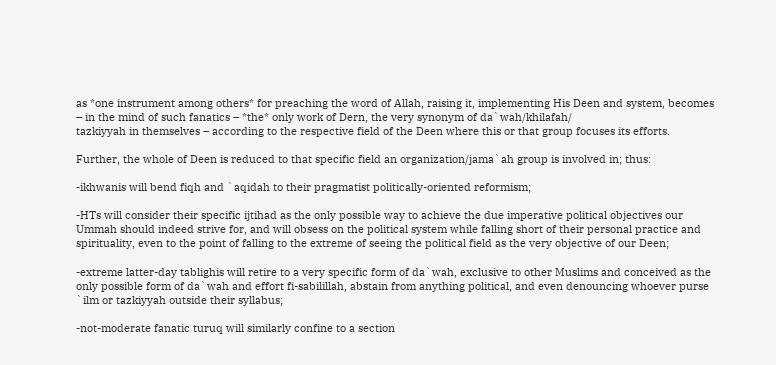as *one instrument among others* for preaching the word of Allah, raising it, implementing His Deen and system, becomes – in the mind of such fanatics – *the* only work of Dern, the very synonym of da`wah/khilafah/
tazkiyyah in themselves – according to the respective field of the Deen where this or that group focuses its efforts.

Further, the whole of Deen is reduced to that specific field an organization/jama`ah group is involved in; thus:

-ikhwanis will bend fiqh and `aqidah to their pragmatist politically-oriented reformism;

-HTs will consider their specific ijtihad as the only possible way to achieve the due imperative political objectives our Ummah should indeed strive for, and will obsess on the political system while falling short of their personal practice and spirituality, even to the point of falling to the extreme of seeing the political field as the very objective of our Deen;

-extreme latter-day tablighis will retire to a very specific form of da`wah, exclusive to other Muslims and conceived as the only possible form of da`wah and effort fi-sabilillah, abstain from anything political, and even denouncing whoever purse `ilm or tazkiyyah outside their syllabus;

-not-moderate fanatic turuq will similarly confine to a section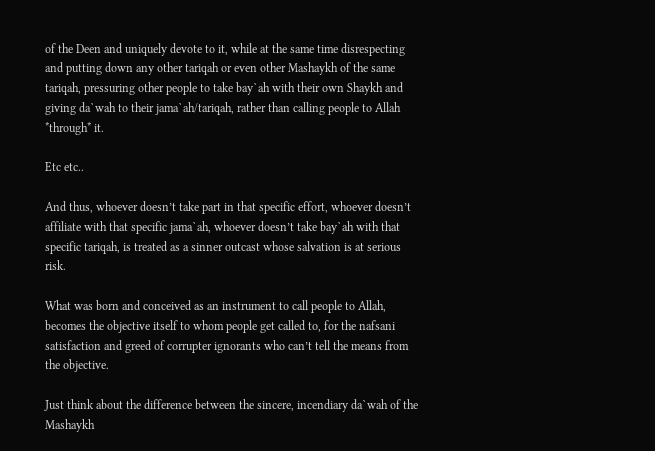of the Deen and uniquely devote to it, while at the same time disrespecting and putting down any other tariqah or even other Mashaykh of the same tariqah, pressuring other people to take bay`ah with their own Shaykh and giving da`wah to their jama`ah/tariqah, rather than calling people to Allah *through* it.

Etc etc..

And thus, whoever doesn’t take part in that specific effort, whoever doesn’t affiliate with that specific jama`ah, whoever doesn’t take bay`ah with that specific tariqah, is treated as a sinner outcast whose salvation is at serious risk.

What was born and conceived as an instrument to call people to Allah, becomes the objective itself to whom people get called to, for the nafsani satisfaction and greed of corrupter ignorants who can’t tell the means from the objective.

Just think about the difference between the sincere, incendiary da`wah of the Mashaykh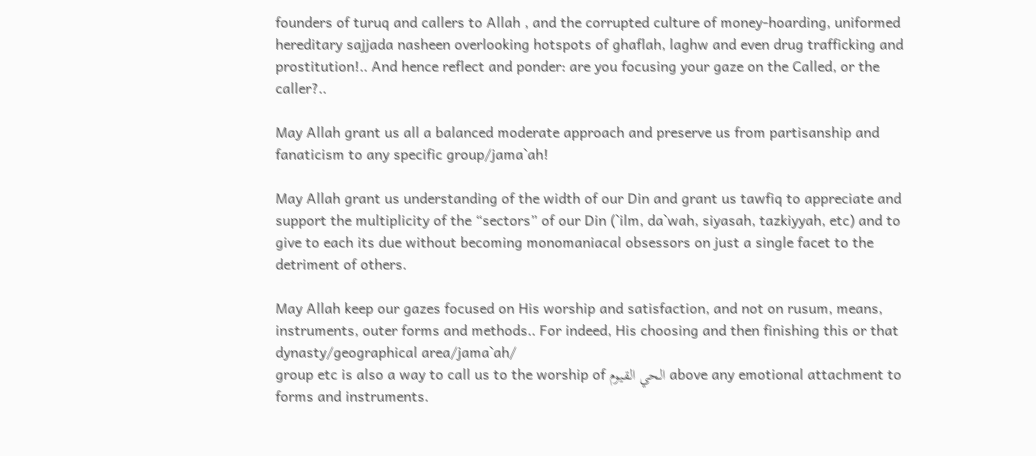founders of turuq and callers to Allah , and the corrupted culture of money-hoarding, uniformed hereditary sajjada nasheen overlooking hotspots of ghaflah, laghw and even drug trafficking and prostitution!.. And hence reflect and ponder: are you focusing your gaze on the Called, or the caller?..

May Allah grant us all a balanced moderate approach and preserve us from partisanship and fanaticism to any specific group/jama`ah!

May Allah grant us understanding of the width of our Din and grant us tawfiq to appreciate and support the multiplicity of the “sectors” of our Din (`ilm, da`wah, siyasah, tazkiyyah, etc) and to give to each its due without becoming monomaniacal obsessors on just a single facet to the detriment of others.

May Allah keep our gazes focused on His worship and satisfaction, and not on rusum, means, instruments, outer forms and methods.. For indeed, His choosing and then finishing this or that dynasty/geographical area/jama`ah/
group etc is also a way to call us to the worship of الحي القيوم above any emotional attachment to forms and instruments.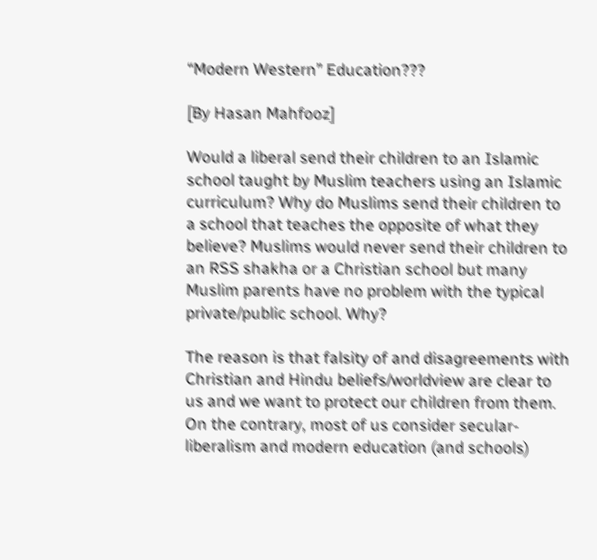“Modern Western” Education???

[By Hasan Mahfooz]

Would a liberal send their children to an Islamic school taught by Muslim teachers using an Islamic curriculum? Why do Muslims send their children to a school that teaches the opposite of what they believe? Muslims would never send their children to an RSS shakha or a Christian school but many Muslim parents have no problem with the typical private/public school. Why?

The reason is that falsity of and disagreements with Christian and Hindu beliefs/worldview are clear to us and we want to protect our children from them. On the contrary, most of us consider secular-liberalism and modern education (and schools)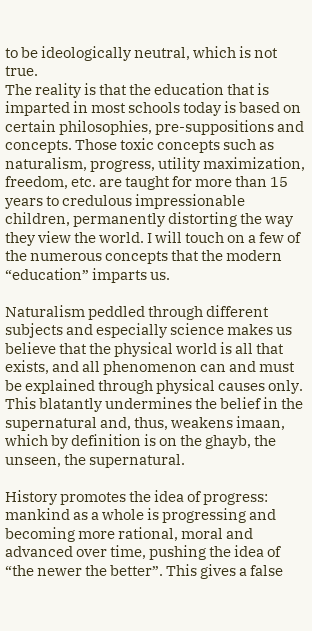to be ideologically neutral, which is not true.
The reality is that the education that is imparted in most schools today is based on certain philosophies, pre-suppositions and concepts. Those toxic concepts such as naturalism, progress, utility maximization, freedom, etc. are taught for more than 15 years to credulous impressionable children, permanently distorting the way they view the world. I will touch on a few of the numerous concepts that the modern “education” imparts us.

Naturalism peddled through different subjects and especially science makes us believe that the physical world is all that exists, and all phenomenon can and must be explained through physical causes only. This blatantly undermines the belief in the supernatural and, thus, weakens imaan, which by definition is on the ghayb, the unseen, the supernatural.

History promotes the idea of progress: mankind as a whole is progressing and becoming more rational, moral and advanced over time, pushing the idea of “the newer the better”. This gives a false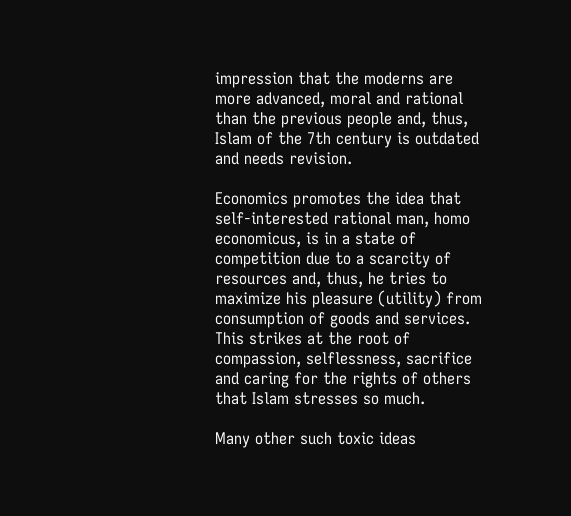impression that the moderns are more advanced, moral and rational than the previous people and, thus, Islam of the 7th century is outdated and needs revision.

Economics promotes the idea that self-interested rational man, homo economicus, is in a state of competition due to a scarcity of resources and, thus, he tries to maximize his pleasure (utility) from consumption of goods and services. This strikes at the root of compassion, selflessness, sacrifice and caring for the rights of others that Islam stresses so much.

Many other such toxic ideas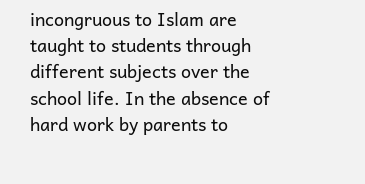incongruous to Islam are taught to students through different subjects over the school life. In the absence of hard work by parents to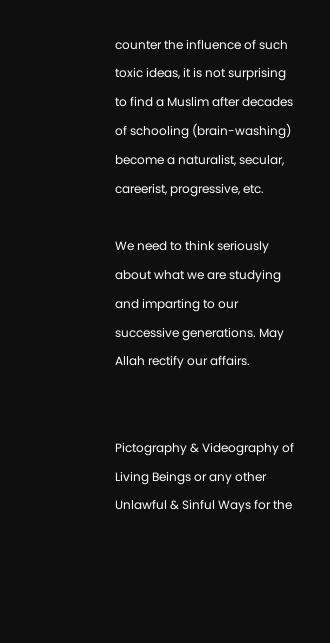counter the influence of such toxic ideas, it is not surprising to find a Muslim after decades of schooling (brain-washing) become a naturalist, secular, careerist, progressive, etc.

We need to think seriously about what we are studying and imparting to our successive generations. May Allah rectify our affairs.


Pictography & Videography of Living Beings or any other Unlawful & Sinful Ways for the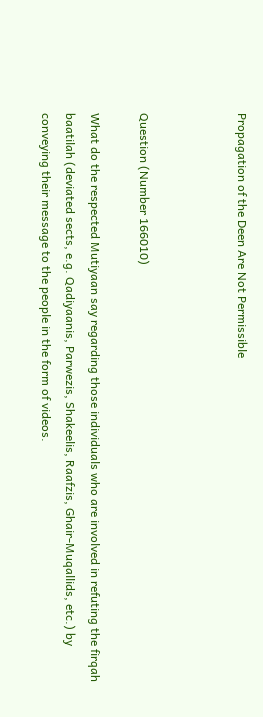Propagation of the Deen Are Not Permissible



Question (Number 166010)

What do the respected Mutiyaan say regarding those individuals who are involved in refuting the firqah baatilah (deviated sects, e.g. Qadiyaanis, Parwezis, Shakeelis, Raafzis, Ghair-Muqallids, etc.) by conveying their message to the people in the form of videos.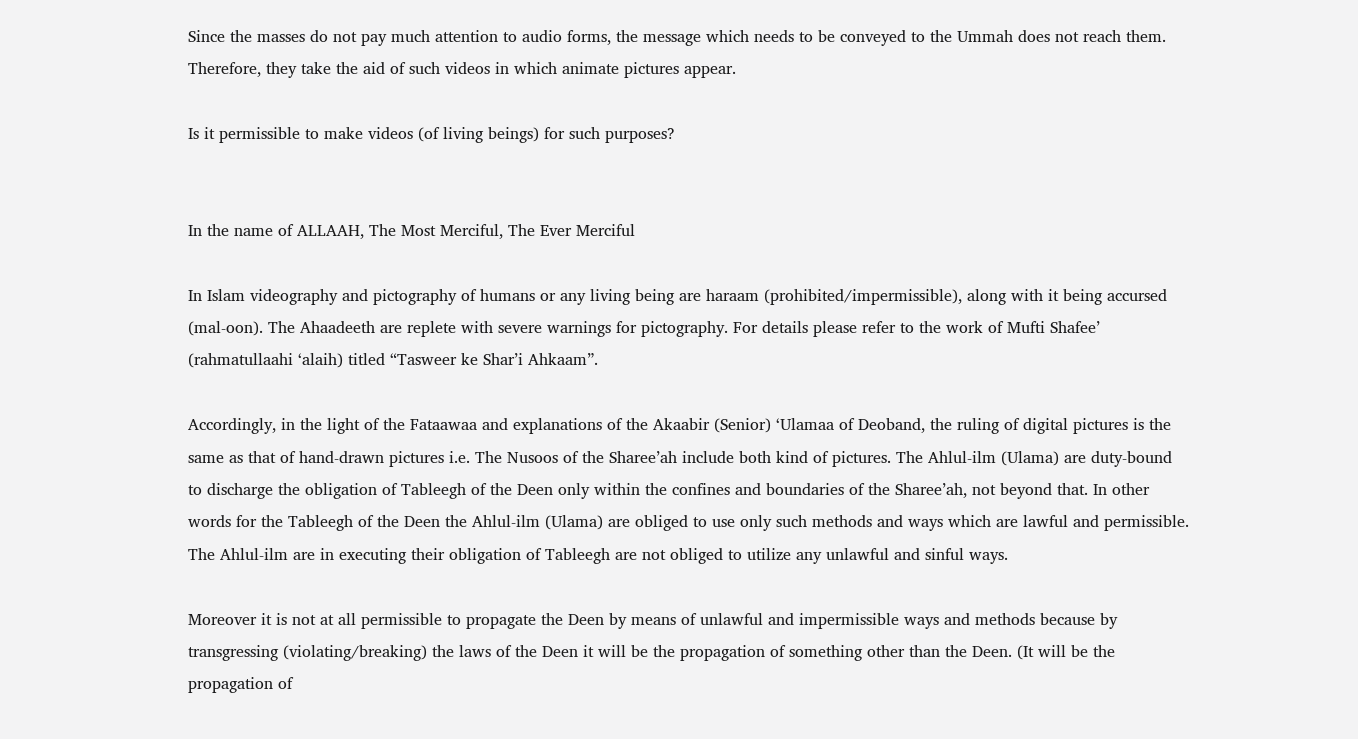Since the masses do not pay much attention to audio forms, the message which needs to be conveyed to the Ummah does not reach them. Therefore, they take the aid of such videos in which animate pictures appear.

Is it permissible to make videos (of living beings) for such purposes?


In the name of ALLAAH, The Most Merciful, The Ever Merciful

In Islam videography and pictography of humans or any living being are haraam (prohibited/impermissible), along with it being accursed (mal-oon). The Ahaadeeth are replete with severe warnings for pictography. For details please refer to the work of Mufti Shafee’ (rahmatullaahi ‘alaih) titled “Tasweer ke Shar’i Ahkaam”.

Accordingly, in the light of the Fataawaa and explanations of the Akaabir (Senior) ‘Ulamaa of Deoband, the ruling of digital pictures is the same as that of hand-drawn pictures i.e. The Nusoos of the Sharee’ah include both kind of pictures. The Ahlul-ilm (Ulama) are duty-bound to discharge the obligation of Tableegh of the Deen only within the confines and boundaries of the Sharee’ah, not beyond that. In other words for the Tableegh of the Deen the Ahlul-ilm (Ulama) are obliged to use only such methods and ways which are lawful and permissible. The Ahlul-ilm are in executing their obligation of Tableegh are not obliged to utilize any unlawful and sinful ways.

Moreover it is not at all permissible to propagate the Deen by means of unlawful and impermissible ways and methods because by transgressing (violating/breaking) the laws of the Deen it will be the propagation of something other than the Deen. (It will be the propagation of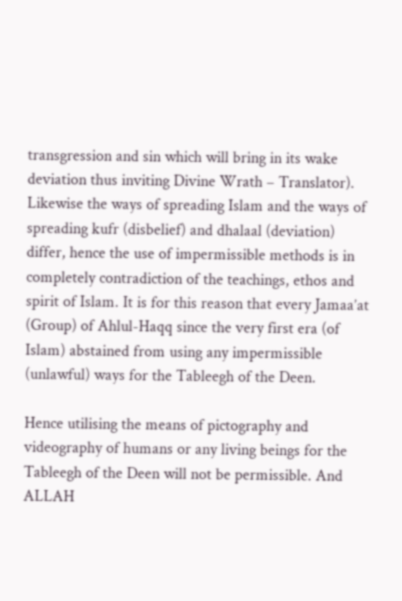transgression and sin which will bring in its wake deviation thus inviting Divine Wrath – Translator). Likewise the ways of spreading Islam and the ways of spreading kufr (disbelief) and dhalaal (deviation) differ, hence the use of impermissible methods is in completely contradiction of the teachings, ethos and spirit of Islam. It is for this reason that every Jamaa’at (Group) of Ahlul-Haqq since the very first era (of Islam) abstained from using any impermissible (unlawful) ways for the Tableegh of the Deen.

Hence utilising the means of pictography and videography of humans or any living beings for the Tableegh of the Deen will not be permissible. And ALLAH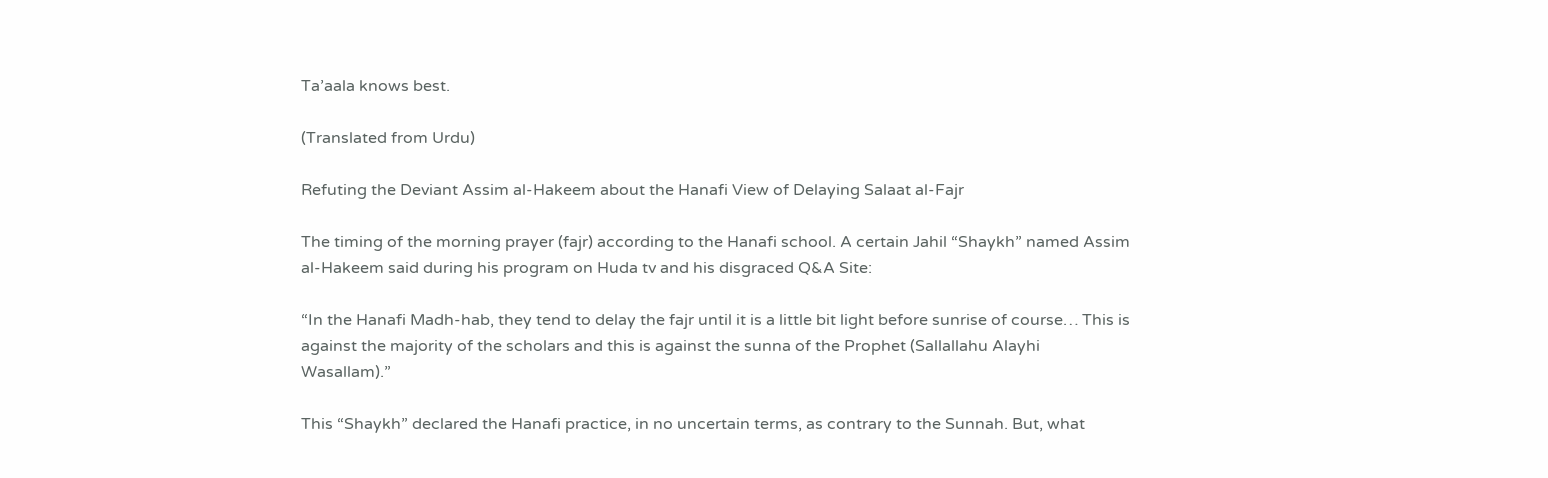Ta’aala knows best.

(Translated from Urdu)

Refuting the Deviant Assim al-Hakeem about the Hanafi View of Delaying Salaat al-Fajr

The timing of the morning prayer (fajr) according to the Hanafi school. A certain Jahil “Shaykh” named Assim al-Hakeem said during his program on Huda tv and his disgraced Q&A Site:

“In the Hanafi Madh-hab, they tend to delay the fajr until it is a little bit light before sunrise of course… This is against the majority of the scholars and this is against the sunna of the Prophet (Sallallahu Alayhi Wasallam).”

This “Shaykh” declared the Hanafi practice, in no uncertain terms, as contrary to the Sunnah. But, what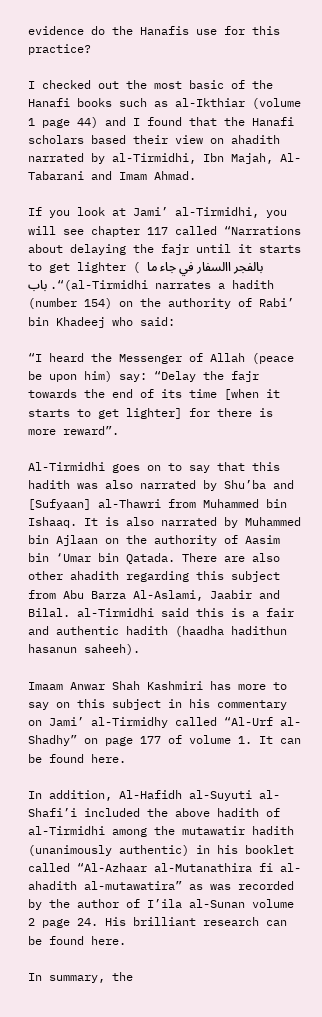evidence do the Hanafis use for this practice?

I checked out the most basic of the Hanafi books such as al-Ikthiar (volume 1 page 44) and I found that the Hanafi scholars based their view on ahadith narrated by al-Tirmidhi, Ibn Majah, Al-Tabarani and Imam Ahmad.

If you look at Jami’ al-Tirmidhi, you will see chapter 117 called “Narrations about delaying the fajr until it starts to get lighter ( بالفجر االسفار في جاء ما باب .“(al-Tirmidhi narrates a hadith (number 154) on the authority of Rabi’ bin Khadeej who said:

“I heard the Messenger of Allah (peace be upon him) say: “Delay the fajr towards the end of its time [when it starts to get lighter] for there is more reward”.

Al-Tirmidhi goes on to say that this hadith was also narrated by Shu’ba and [Sufyaan] al-Thawri from Muhammed bin Ishaaq. It is also narrated by Muhammed bin Ajlaan on the authority of Aasim bin ‘Umar bin Qatada. There are also other ahadith regarding this subject from Abu Barza Al-Aslami, Jaabir and Bilal. al-Tirmidhi said this is a fair and authentic hadith (haadha hadithun hasanun saheeh).

Imaam Anwar Shah Kashmiri has more to say on this subject in his commentary on Jami’ al-Tirmidhy called “Al-Urf al-Shadhy” on page 177 of volume 1. It can be found here.

In addition, Al-Hafidh al-Suyuti al-Shafi’i included the above hadith of al-Tirmidhi among the mutawatir hadith (unanimously authentic) in his booklet called “Al-Azhaar al-Mutanathira fi al-ahadith al-mutawatira” as was recorded by the author of I’ila al-Sunan volume 2 page 24. His brilliant research can be found here.

In summary, the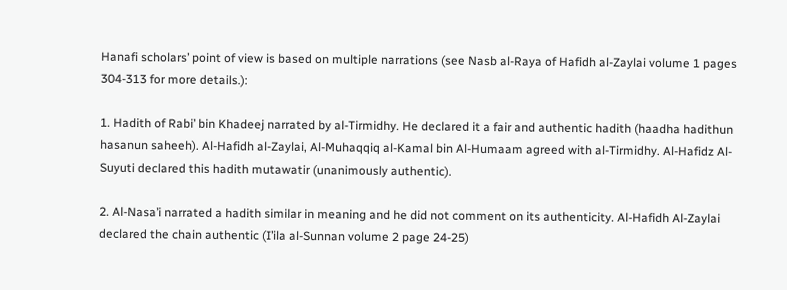Hanafi scholars’ point of view is based on multiple narrations (see Nasb al-Raya of Hafidh al-Zaylai volume 1 pages 304-313 for more details.):

1. Hadith of Rabi’ bin Khadeej narrated by al-Tirmidhy. He declared it a fair and authentic hadith (haadha hadithun hasanun saheeh). Al-Hafidh al-Zaylai, Al-Muhaqqiq al-Kamal bin Al-Humaam agreed with al-Tirmidhy. Al-Hafidz Al-Suyuti declared this hadith mutawatir (unanimously authentic).

2. Al-Nasa’i narrated a hadith similar in meaning and he did not comment on its authenticity. Al-Hafidh Al-Zaylai declared the chain authentic (I’ila al-Sunnan volume 2 page 24-25)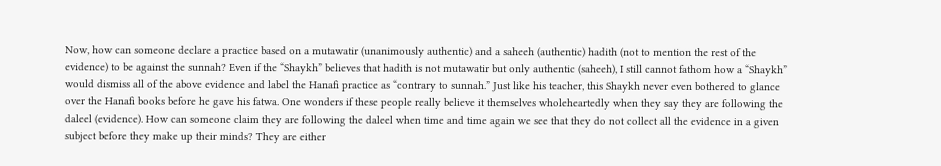Now, how can someone declare a practice based on a mutawatir (unanimously authentic) and a saheeh (authentic) hadith (not to mention the rest of the evidence) to be against the sunnah? Even if the “Shaykh” believes that hadith is not mutawatir but only authentic (saheeh), I still cannot fathom how a “Shaykh” would dismiss all of the above evidence and label the Hanafi practice as “contrary to sunnah.” Just like his teacher, this Shaykh never even bothered to glance over the Hanafi books before he gave his fatwa. One wonders if these people really believe it themselves wholeheartedly when they say they are following the daleel (evidence). How can someone claim they are following the daleel when time and time again we see that they do not collect all the evidence in a given subject before they make up their minds? They are either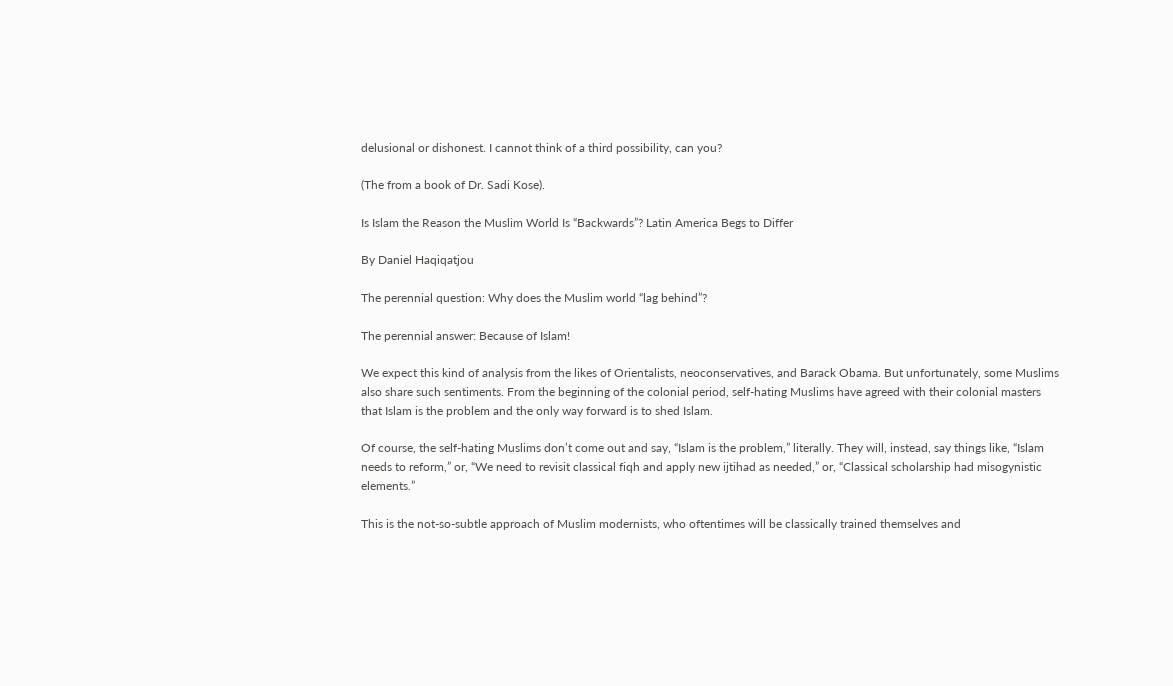delusional or dishonest. I cannot think of a third possibility, can you?

(The from a book of Dr. Sadi Kose).

Is Islam the Reason the Muslim World Is “Backwards”? Latin America Begs to Differ

By Daniel Haqiqatjou

The perennial question: Why does the Muslim world “lag behind”?

The perennial answer: Because of Islam!

We expect this kind of analysis from the likes of Orientalists, neoconservatives, and Barack Obama. But unfortunately, some Muslims also share such sentiments. From the beginning of the colonial period, self-hating Muslims have agreed with their colonial masters that Islam is the problem and the only way forward is to shed Islam.

Of course, the self-hating Muslims don’t come out and say, “Islam is the problem,” literally. They will, instead, say things like, “Islam needs to reform,” or, “We need to revisit classical fiqh and apply new ijtihad as needed,” or, “Classical scholarship had misogynistic elements.”

This is the not-so-subtle approach of Muslim modernists, who oftentimes will be classically trained themselves and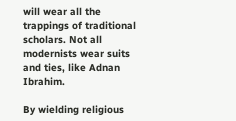will wear all the trappings of traditional scholars. Not all modernists wear suits and ties, like Adnan Ibrahim.

By wielding religious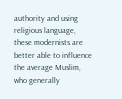authority and using religious language, these modernists are better able to influence the average Muslim, who generally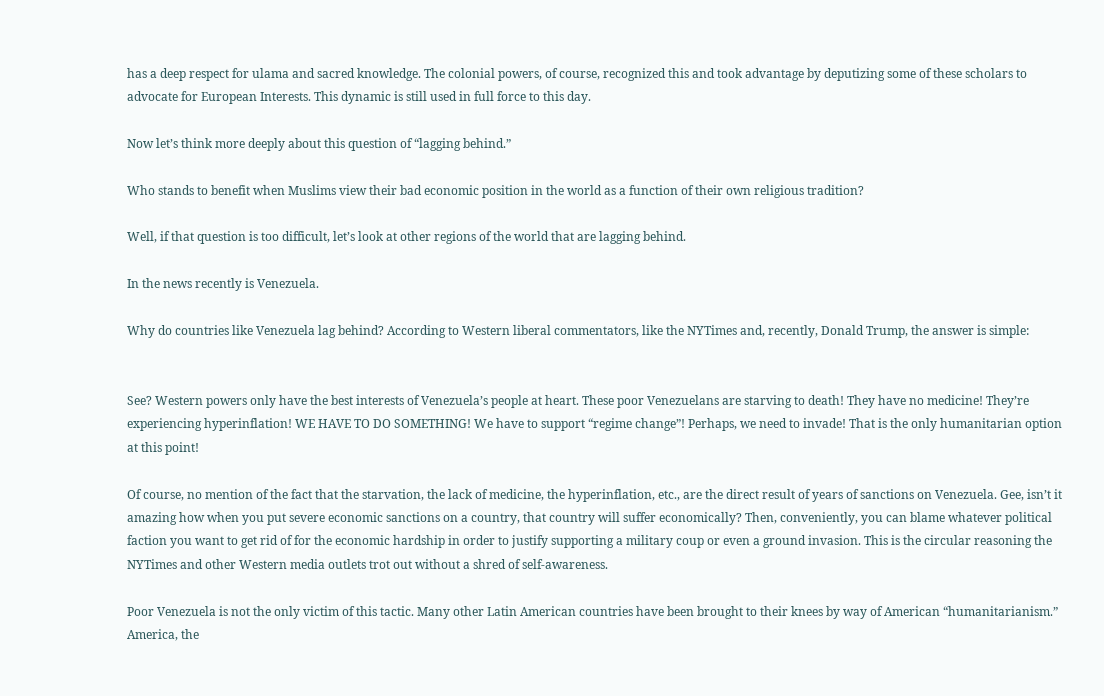has a deep respect for ulama and sacred knowledge. The colonial powers, of course, recognized this and took advantage by deputizing some of these scholars to advocate for European Interests. This dynamic is still used in full force to this day.

Now let’s think more deeply about this question of “lagging behind.”

Who stands to benefit when Muslims view their bad economic position in the world as a function of their own religious tradition?

Well, if that question is too difficult, let’s look at other regions of the world that are lagging behind.

In the news recently is Venezuela.

Why do countries like Venezuela lag behind? According to Western liberal commentators, like the NYTimes and, recently, Donald Trump, the answer is simple:


See? Western powers only have the best interests of Venezuela’s people at heart. These poor Venezuelans are starving to death! They have no medicine! They’re experiencing hyperinflation! WE HAVE TO DO SOMETHING! We have to support “regime change”! Perhaps, we need to invade! That is the only humanitarian option at this point!

Of course, no mention of the fact that the starvation, the lack of medicine, the hyperinflation, etc., are the direct result of years of sanctions on Venezuela. Gee, isn’t it amazing how when you put severe economic sanctions on a country, that country will suffer economically? Then, conveniently, you can blame whatever political faction you want to get rid of for the economic hardship in order to justify supporting a military coup or even a ground invasion. This is the circular reasoning the NYTimes and other Western media outlets trot out without a shred of self-awareness.

Poor Venezuela is not the only victim of this tactic. Many other Latin American countries have been brought to their knees by way of American “humanitarianism.” America, the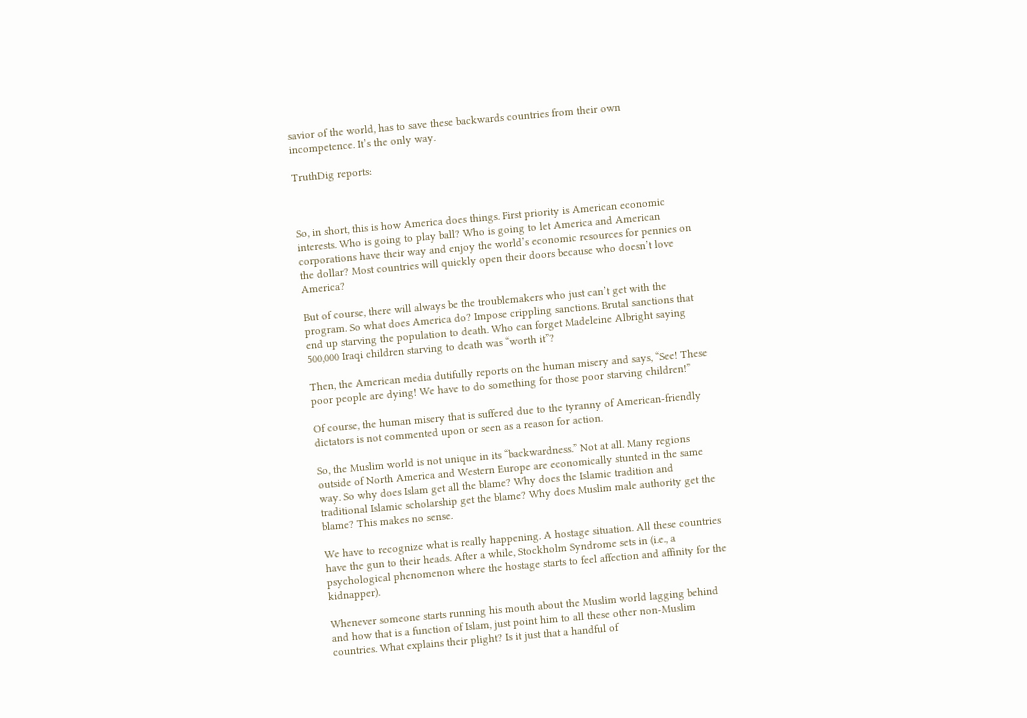savior of the world, has to save these backwards countries from their own incompetence. It’s the only way.

TruthDig reports:



So, in short, this is how America does things. First priority is American economic interests. Who is going to play ball? Who is going to let America and American corporations have their way and enjoy the world’s economic resources for pennies on the dollar? Most countries will quickly open their doors because who doesn’t love America?

But of course, there will always be the troublemakers who just can’t get with the program. So what does America do? Impose crippling sanctions. Brutal sanctions that end up starving the population to death. Who can forget Madeleine Albright saying 500,000 Iraqi children starving to death was “worth it”?

Then, the American media dutifully reports on the human misery and says, “See! These poor people are dying! We have to do something for those poor starving children!”

Of course, the human misery that is suffered due to the tyranny of American-friendly dictators is not commented upon or seen as a reason for action.

So, the Muslim world is not unique in its “backwardness.” Not at all. Many regions outside of North America and Western Europe are economically stunted in the same way. So why does Islam get all the blame? Why does the Islamic tradition and traditional Islamic scholarship get the blame? Why does Muslim male authority get the blame? This makes no sense.

We have to recognize what is really happening. A hostage situation. All these countries have the gun to their heads. After a while, Stockholm Syndrome sets in (i.e., a psychological phenomenon where the hostage starts to feel affection and affinity for the kidnapper).

Whenever someone starts running his mouth about the Muslim world lagging behind and how that is a function of Islam, just point him to all these other non-Muslim countries. What explains their plight? Is it just that a handful of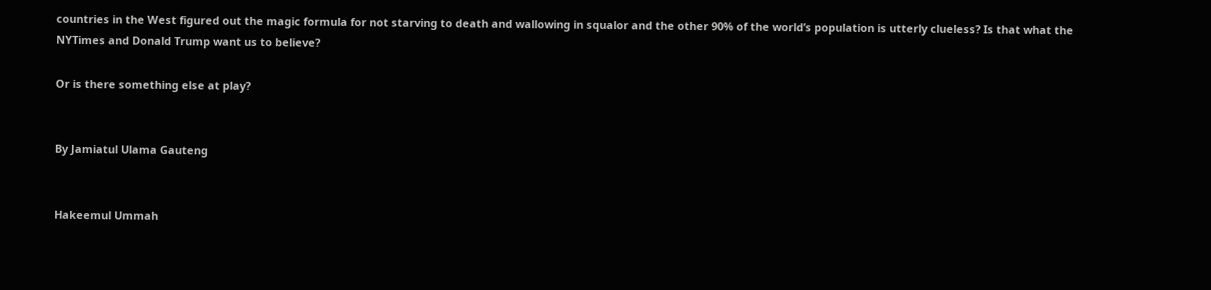countries in the West figured out the magic formula for not starving to death and wallowing in squalor and the other 90% of the world’s population is utterly clueless? Is that what the NYTimes and Donald Trump want us to believe?

Or is there something else at play?


By Jamiatul Ulama Gauteng


Hakeemul Ummah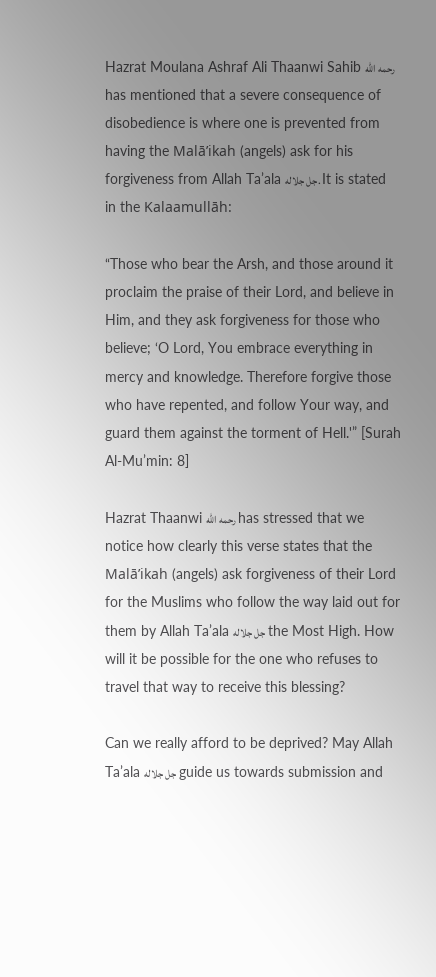Hazrat Moulana Ashraf Ali Thaanwi Sahib رحمه الله has mentioned that a severe consequence of disobedience is where one is prevented from having the Malā’ikah (angels) ask for his forgiveness from Allah Ta’ala جل جلاله. It is stated in the Kalaamullāh:

“Those who bear the Arsh, and those around it proclaim the praise of their Lord, and believe in Him, and they ask forgiveness for those who believe; ‘O Lord, You embrace everything in mercy and knowledge. Therefore forgive those who have repented, and follow Your way, and guard them against the torment of Hell.'” [Surah Al-Mu’min: 8]

Hazrat Thaanwi رحمه الله has stressed that we notice how clearly this verse states that the Malā’ikah (angels) ask forgiveness of their Lord for the Muslims who follow the way laid out for them by Allah Ta’ala جل جلاله the Most High. How will it be possible for the one who refuses to travel that way to receive this blessing?

Can we really afford to be deprived? May Allah Ta’ala جل جلاله guide us towards submission and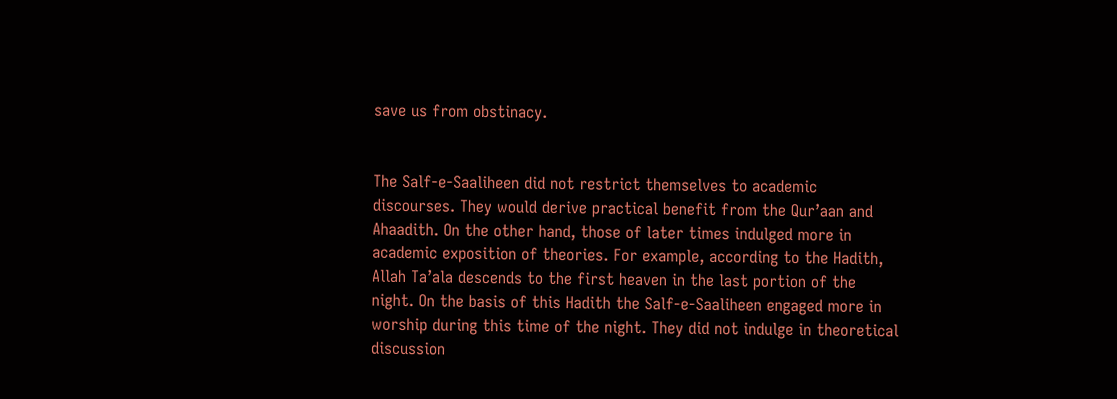save us from obstinacy.


The Salf-e-Saaliheen did not restrict themselves to academic discourses. They would derive practical benefit from the Qur’aan and Ahaadith. On the other hand, those of later times indulged more in academic exposition of theories. For example, according to the Hadith, Allah Ta’ala descends to the first heaven in the last portion of the night. On the basis of this Hadith the Salf-e-Saaliheen engaged more in worship during this time of the night. They did not indulge in theoretical discussion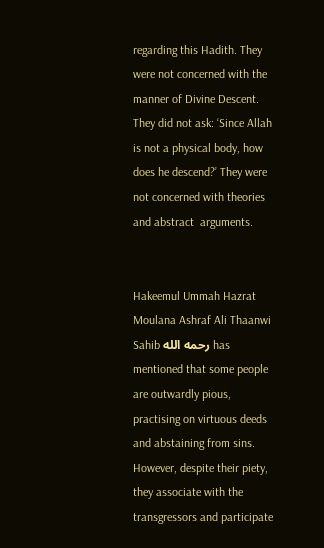regarding this Hadith. They were not concerned with the manner of Divine Descent. They did not ask: ‘Since Allah is not a physical body, how does he descend?’ They were not concerned with theories and abstract  arguments.


Hakeemul Ummah Hazrat Moulana Ashraf Ali Thaanwi Sahib رحمه الله has mentioned that some people are outwardly pious, practising on virtuous deeds and abstaining from sins. However, despite their piety, they associate with the transgressors and participate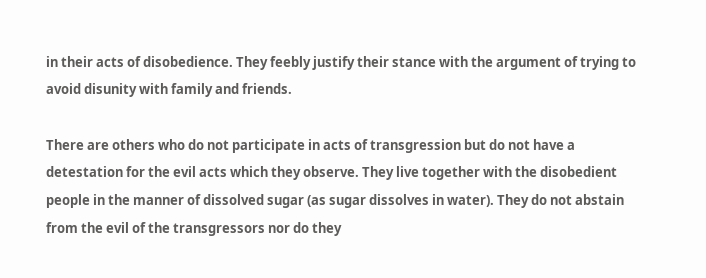in their acts of disobedience. They feebly justify their stance with the argument of trying to avoid disunity with family and friends.

There are others who do not participate in acts of transgression but do not have a detestation for the evil acts which they observe. They live together with the disobedient people in the manner of dissolved sugar (as sugar dissolves in water). They do not abstain from the evil of the transgressors nor do they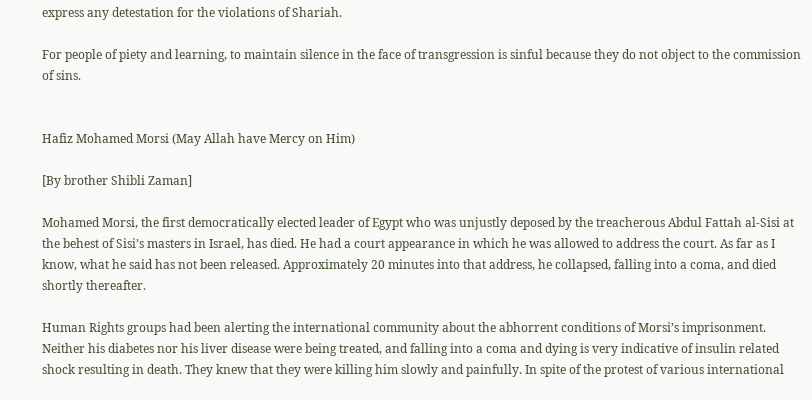express any detestation for the violations of Shariah.

For people of piety and learning, to maintain silence in the face of transgression is sinful because they do not object to the commission of sins.


Hafiz Mohamed Morsi (May Allah have Mercy on Him)

[By brother Shibli Zaman]

Mohamed Morsi, the first democratically elected leader of Egypt who was unjustly deposed by the treacherous Abdul Fattah al-Sisi at the behest of Sisi’s masters in Israel, has died. He had a court appearance in which he was allowed to address the court. As far as I know, what he said has not been released. Approximately 20 minutes into that address, he collapsed, falling into a coma, and died shortly thereafter.

Human Rights groups had been alerting the international community about the abhorrent conditions of Morsi’s imprisonment. Neither his diabetes nor his liver disease were being treated, and falling into a coma and dying is very indicative of insulin related shock resulting in death. They knew that they were killing him slowly and painfully. In spite of the protest of various international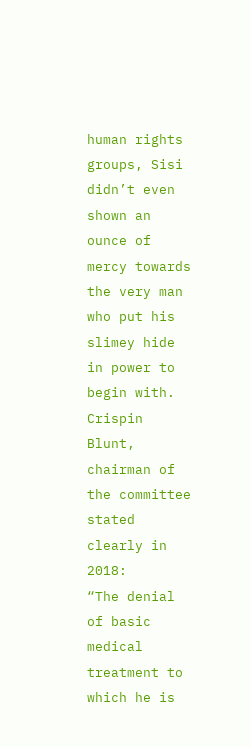human rights groups, Sisi didn’t even shown an ounce of mercy towards the very man who put his slimey hide in power to begin with. Crispin Blunt, chairman of the committee stated clearly in 2018:
“The denial of basic medical treatment to which he is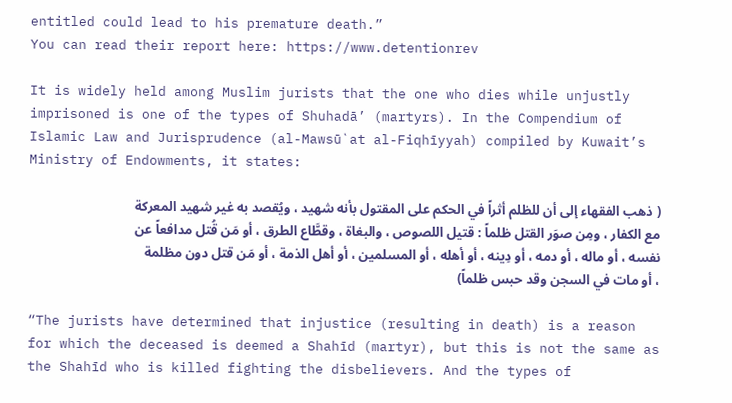entitled could lead to his premature death.”
You can read their report here: https://www.detentionrev

It is widely held among Muslim jurists that the one who dies while unjustly imprisoned is one of the types of Shuhadā’ (martyrs). In the Compendium of Islamic Law and Jurisprudence (al-Mawsū`at al-Fiqhīyyah) compiled by Kuwait’s Ministry of Endowments, it states:

( ذهب الفقهاء إلى أن للظلم أثراً في الحكم على المقتول بأنه شهيد ، ويُقصد به غير شهيد المعركة مع الكفار ، ومِن صوَر القتل ظلماً : قتيل اللصوص ، والبغاة ، وقطَّاع الطرق ، أو مَن قُتل مدافعاً عن نفسه ، أو ماله ، أو دمه ، أو دِينه ، أو أهله ، أو المسلمين ، أو أهل الذمة ، أو مَن قتل دون مظلمة ، أو مات في السجن وقد حبس ظلماً)

“The jurists have determined that injustice (resulting in death) is a reason for which the deceased is deemed a Shahīd (martyr), but this is not the same as the Shahīd who is killed fighting the disbelievers. And the types of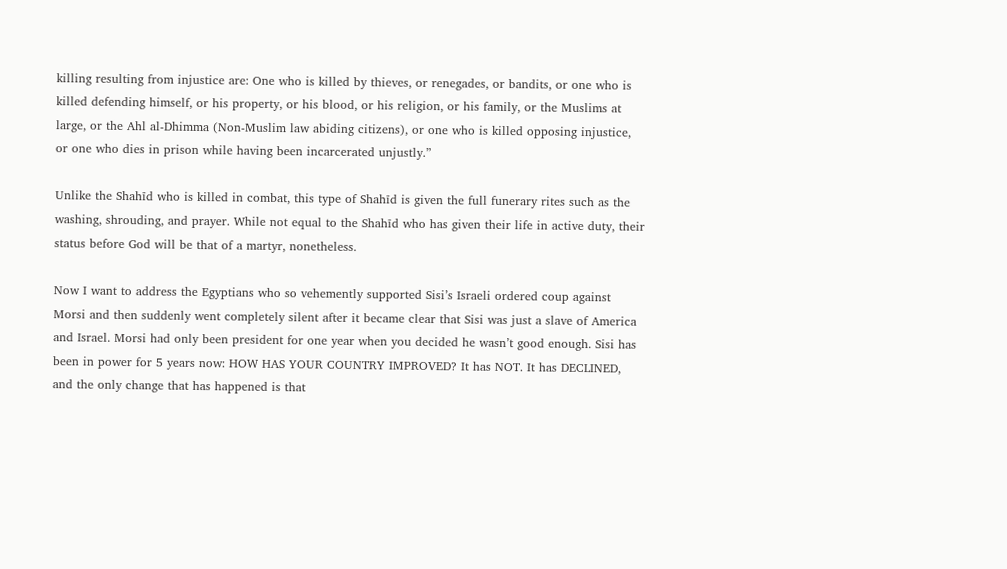killing resulting from injustice are: One who is killed by thieves, or renegades, or bandits, or one who is killed defending himself, or his property, or his blood, or his religion, or his family, or the Muslims at large, or the Ahl al-Dhimma (Non-Muslim law abiding citizens), or one who is killed opposing injustice, or one who dies in prison while having been incarcerated unjustly.”

Unlike the Shahīd who is killed in combat, this type of Shahīd is given the full funerary rites such as the washing, shrouding, and prayer. While not equal to the Shahīd who has given their life in active duty, their status before God will be that of a martyr, nonetheless.

Now I want to address the Egyptians who so vehemently supported Sisi’s Israeli ordered coup against Morsi and then suddenly went completely silent after it became clear that Sisi was just a slave of America and Israel. Morsi had only been president for one year when you decided he wasn’t good enough. Sisi has been in power for 5 years now: HOW HAS YOUR COUNTRY IMPROVED? It has NOT. It has DECLINED, and the only change that has happened is that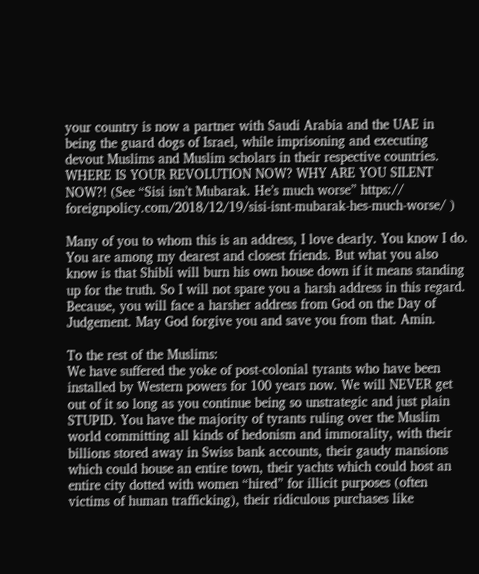your country is now a partner with Saudi Arabia and the UAE in being the guard dogs of Israel, while imprisoning and executing devout Muslims and Muslim scholars in their respective countries. WHERE IS YOUR REVOLUTION NOW? WHY ARE YOU SILENT NOW?! (See “Sisi isn’t Mubarak. He’s much worse” https://
foreignpolicy.com/2018/12/19/sisi-isnt-mubarak-hes-much-worse/ )

Many of you to whom this is an address, I love dearly. You know I do. You are among my dearest and closest friends. But what you also know is that Shibli will burn his own house down if it means standing up for the truth. So I will not spare you a harsh address in this regard. Because, you will face a harsher address from God on the Day of Judgement. May God forgive you and save you from that. Amin.

To the rest of the Muslims:
We have suffered the yoke of post-colonial tyrants who have been installed by Western powers for 100 years now. We will NEVER get out of it so long as you continue being so unstrategic and just plain STUPID. You have the majority of tyrants ruling over the Muslim world committing all kinds of hedonism and immorality, with their billions stored away in Swiss bank accounts, their gaudy mansions which could house an entire town, their yachts which could host an entire city dotted with women “hired” for illicit purposes (often victims of human trafficking), their ridiculous purchases like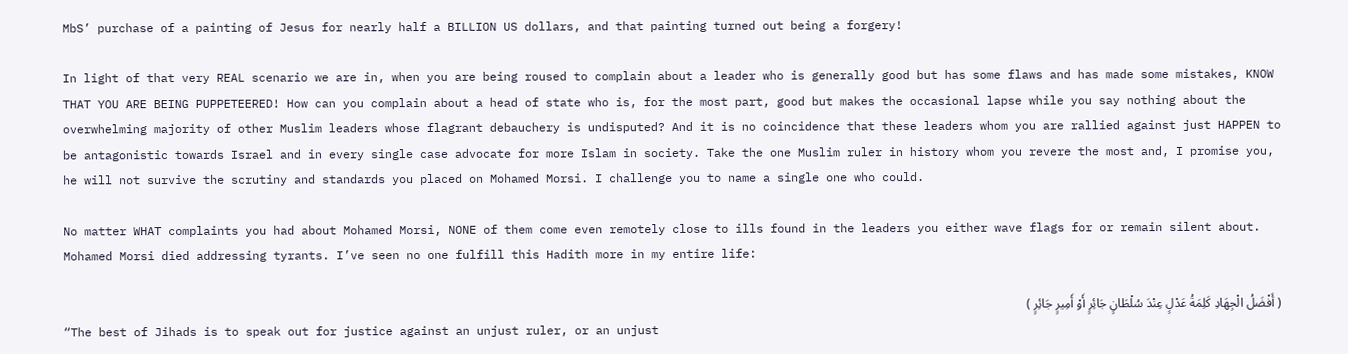MbS’ purchase of a painting of Jesus for nearly half a BILLION US dollars, and that painting turned out being a forgery!

In light of that very REAL scenario we are in, when you are being roused to complain about a leader who is generally good but has some flaws and has made some mistakes, KNOW THAT YOU ARE BEING PUPPETEERED! How can you complain about a head of state who is, for the most part, good but makes the occasional lapse while you say nothing about the overwhelming majority of other Muslim leaders whose flagrant debauchery is undisputed? And it is no coincidence that these leaders whom you are rallied against just HAPPEN to be antagonistic towards Israel and in every single case advocate for more Islam in society. Take the one Muslim ruler in history whom you revere the most and, I promise you, he will not survive the scrutiny and standards you placed on Mohamed Morsi. I challenge you to name a single one who could.

No matter WHAT complaints you had about Mohamed Morsi, NONE of them come even remotely close to ills found in the leaders you either wave flags for or remain silent about. Mohamed Morsi died addressing tyrants. I’ve seen no one fulfill this Hadith more in my entire life:

( أَفْضَلُ الْجِهَادِ كَلِمَةُ عَدْلٍ عِنْدَ سُلْطَانٍ جَائِرٍ أَوْ أَمِيرٍ جَائِرٍ )
“The best of Jihads is to speak out for justice against an unjust ruler, or an unjust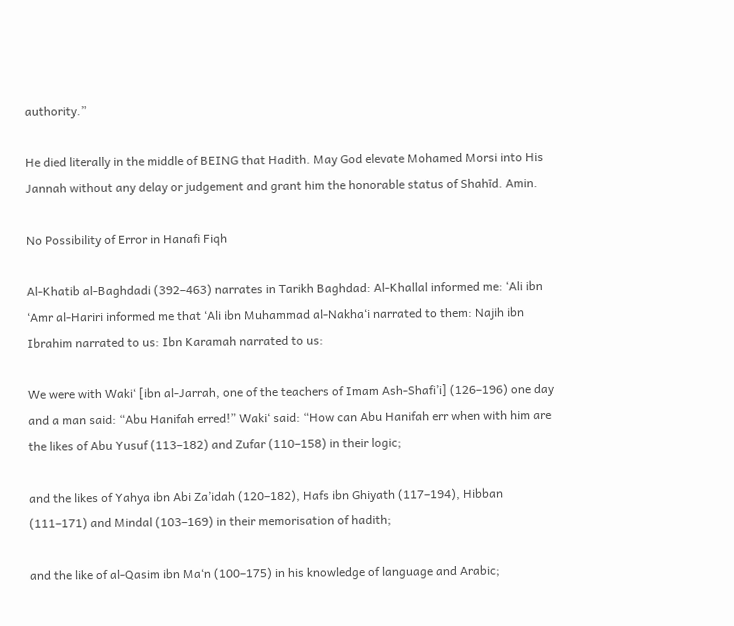authority.”

He died literally in the middle of BEING that Hadith. May God elevate Mohamed Morsi into His Jannah without any delay or judgement and grant him the honorable status of Shahīd. Amin.

No Possibility of Error in Hanafi Fiqh

Al-Khatib al-Baghdadi (392–463) narrates in Tarikh Baghdad: Al-Khallal informed me: ‘Ali ibn ‘Amr al-Hariri informed me that ‘Ali ibn Muhammad al-Nakha‘i narrated to them: Najih ibn Ibrahim narrated to us: Ibn Karamah narrated to us:

We were with Waki‘ [ibn al-Jarrah, one of the teachers of Imam Ash-Shafi’i] (126–196) one day and a man said: “Abu Hanifah erred!” Waki‘ said: “How can Abu Hanifah err when with him are the likes of Abu Yusuf (113–182) and Zufar (110–158) in their logic;

and the likes of Yahya ibn Abi Za’idah (120–182), Hafs ibn Ghiyath (117–194), Hibban (111–171) and Mindal (103–169) in their memorisation of hadith;

and the like of al-Qasim ibn Ma‘n (100–175) in his knowledge of language and Arabic;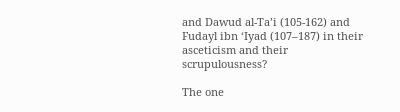and Dawud al-Ta’i (105-162) and Fudayl ibn ‘Iyad (107–187) in their asceticism and their scrupulousness?

The one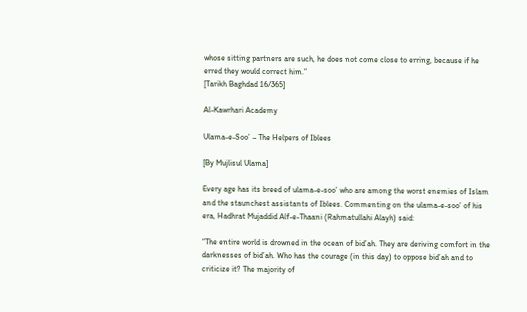whose sitting partners are such, he does not come close to erring, because if he erred they would correct him.”
[Tarikh Baghdad 16/365]

Al-Kawrhari Academy

Ulama-e-Soo’ – The Helpers of Iblees

[By Mujlisul Ulama]

Every age has its breed of ulama-e-soo’ who are among the worst enemies of Islam and the staunchest assistants of Iblees. Commenting on the ulama-e-soo’ of his era, Hadhrat Mujaddid Alf-e-Thaani (Rahmatullahi Alayh) said:

“The entire world is drowned in the ocean of bid’ah. They are deriving comfort in the darknesses of bid’ah. Who has the courage (in this day) to oppose bid’ah and to criticize it? The majority of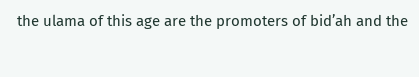the ulama of this age are the promoters of bid’ah and the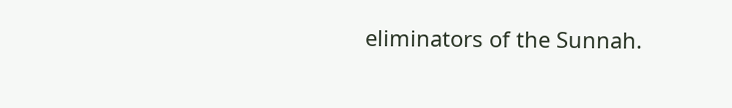eliminators of the Sunnah.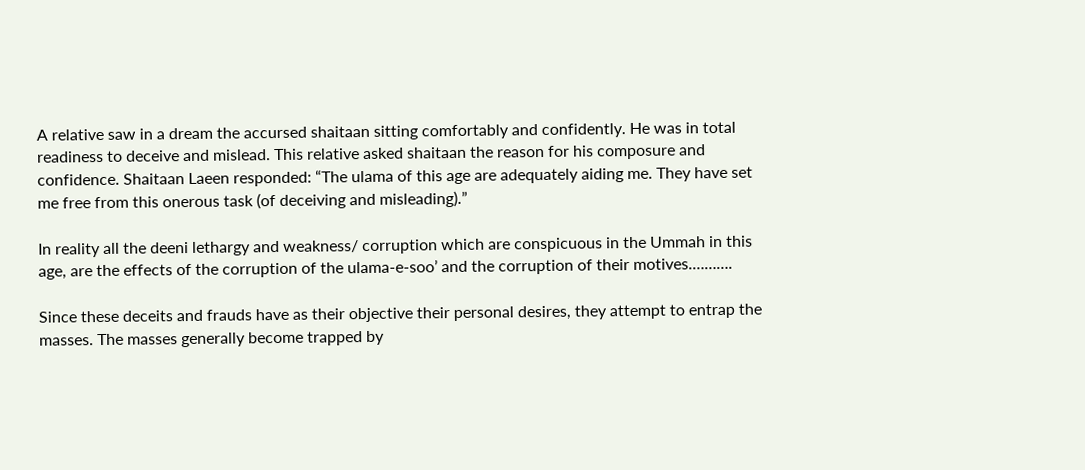A relative saw in a dream the accursed shaitaan sitting comfortably and confidently. He was in total readiness to deceive and mislead. This relative asked shaitaan the reason for his composure and confidence. Shaitaan Laeen responded: “The ulama of this age are adequately aiding me. They have set me free from this onerous task (of deceiving and misleading).”

In reality all the deeni lethargy and weakness/ corruption which are conspicuous in the Ummah in this age, are the effects of the corruption of the ulama-e-soo’ and the corruption of their motives.……….

Since these deceits and frauds have as their objective their personal desires, they attempt to entrap the masses. The masses generally become trapped by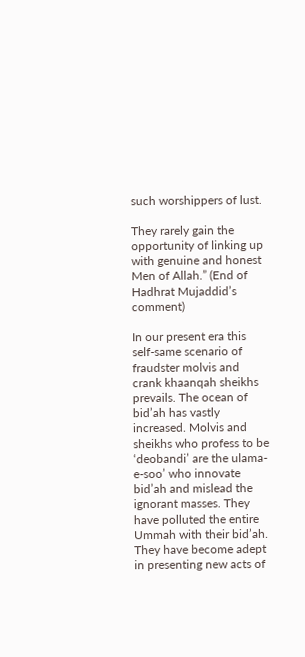such worshippers of lust.

They rarely gain the opportunity of linking up with genuine and honest Men of Allah.” (End of Hadhrat Mujaddid’s comment)

In our present era this self-same scenario of fraudster molvis and crank khaanqah sheikhs prevails. The ocean of bid’ah has vastly increased. Molvis and sheikhs who profess to be ‘deobandi’ are the ulama-e-soo’ who innovate bid’ah and mislead the ignorant masses. They have polluted the entire Ummah with their bid’ah. They have become adept in presenting new acts of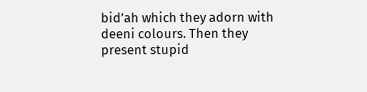bid’ah which they adorn with deeni colours. Then they present stupid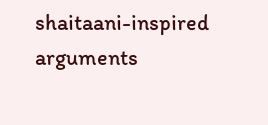shaitaani-inspired arguments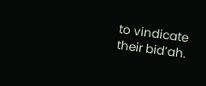to vindicate their bid’ah.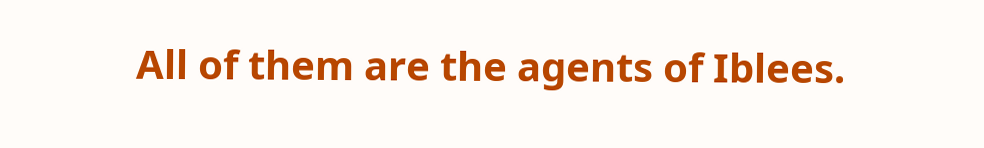All of them are the agents of Iblees.